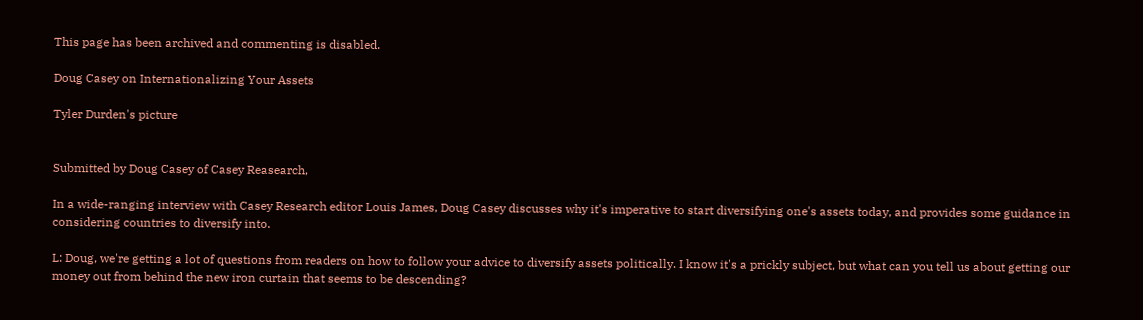This page has been archived and commenting is disabled.

Doug Casey on Internationalizing Your Assets

Tyler Durden's picture


Submitted by Doug Casey of Casey Reasearch,

In a wide-ranging interview with Casey Research editor Louis James, Doug Casey discusses why it's imperative to start diversifying one's assets today, and provides some guidance in considering countries to diversify into.

L: Doug, we're getting a lot of questions from readers on how to follow your advice to diversify assets politically. I know it's a prickly subject, but what can you tell us about getting our money out from behind the new iron curtain that seems to be descending?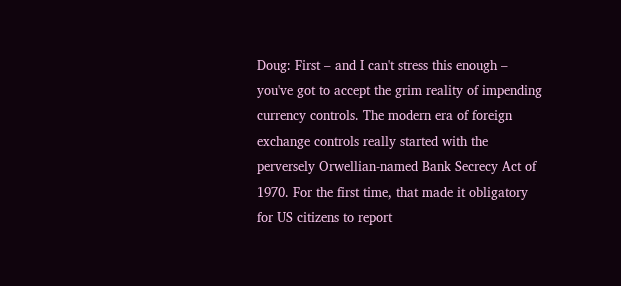Doug: First – and I can't stress this enough – you've got to accept the grim reality of impending currency controls. The modern era of foreign exchange controls really started with the perversely Orwellian-named Bank Secrecy Act of 1970. For the first time, that made it obligatory for US citizens to report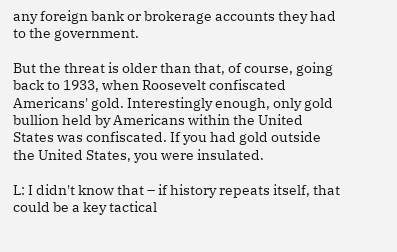any foreign bank or brokerage accounts they had to the government.

But the threat is older than that, of course, going back to 1933, when Roosevelt confiscated Americans' gold. Interestingly enough, only gold bullion held by Americans within the United States was confiscated. If you had gold outside the United States, you were insulated.

L: I didn't know that – if history repeats itself, that could be a key tactical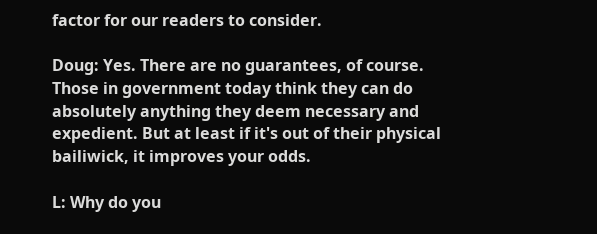factor for our readers to consider.

Doug: Yes. There are no guarantees, of course. Those in government today think they can do absolutely anything they deem necessary and expedient. But at least if it's out of their physical bailiwick, it improves your odds.

L: Why do you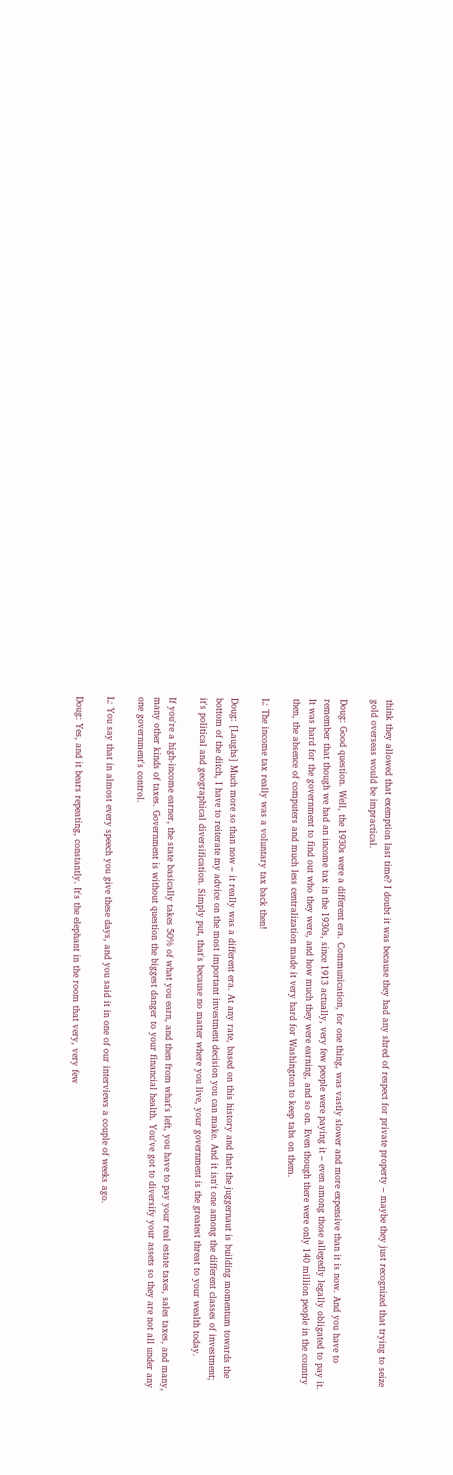think they allowed that exemption last time? I doubt it was because they had any shred of respect for private property – maybe they just recognized that trying to seize gold overseas would be impractical.

Doug: Good question. Well, the 1930s were a different era. Communication, for one thing, was vastly slower and more expensive than it is now. And you have to remember that though we had an income tax in the 1930s, since 1913 actually, very few people were paying it – even among those allegedly legally obligated to pay it. It was hard for the government to find out who they were, and how much they were earning, and so on. Even though there were only 140 million people in the country then, the absence of computers and much less centralization made it very hard for Washington to keep tabs on them.

L: The income tax really was a voluntary tax back then!

Doug: [Laughs] Much more so than now – it really was a different era. At any rate, based on this history and that the juggernaut is building momentum towards the bottom of the ditch, I have to reiterate my advice on the most important investment decision you can make. And it isn't one among the different classes of investment; it's political and geographical diversification. Simply put, that's because no matter where you live, your government is the greatest threat to your wealth today.

If you're a high-income earner, the state basically takes 50% of what you earn, and then from what's left, you have to pay your real estate taxes, sales taxes, and many, many other kinds of taxes. Government is without question the biggest danger to your financial health. You've got to diversify your assets so they are not all under any one government's control.

L: You say that in almost every speech you give these days, and you said it in one of our interviews a couple of weeks ago.

Doug: Yes, and it bears repeating, constantly. It's the elephant in the room that very, very few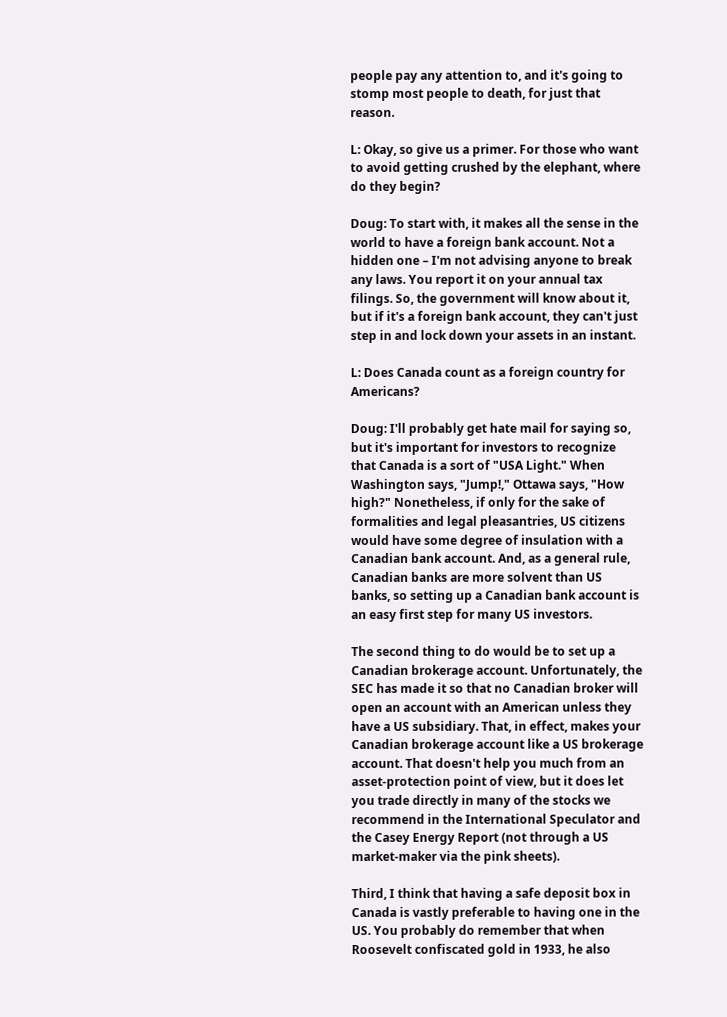people pay any attention to, and it's going to stomp most people to death, for just that reason.

L: Okay, so give us a primer. For those who want to avoid getting crushed by the elephant, where do they begin?

Doug: To start with, it makes all the sense in the world to have a foreign bank account. Not a hidden one – I'm not advising anyone to break any laws. You report it on your annual tax filings. So, the government will know about it, but if it's a foreign bank account, they can't just step in and lock down your assets in an instant.

L: Does Canada count as a foreign country for Americans?

Doug: I'll probably get hate mail for saying so, but it's important for investors to recognize that Canada is a sort of "USA Light." When Washington says, "Jump!," Ottawa says, "How high?" Nonetheless, if only for the sake of formalities and legal pleasantries, US citizens would have some degree of insulation with a Canadian bank account. And, as a general rule, Canadian banks are more solvent than US banks, so setting up a Canadian bank account is an easy first step for many US investors.

The second thing to do would be to set up a Canadian brokerage account. Unfortunately, the SEC has made it so that no Canadian broker will open an account with an American unless they have a US subsidiary. That, in effect, makes your Canadian brokerage account like a US brokerage account. That doesn't help you much from an asset-protection point of view, but it does let you trade directly in many of the stocks we recommend in the International Speculator and the Casey Energy Report (not through a US market-maker via the pink sheets).

Third, I think that having a safe deposit box in Canada is vastly preferable to having one in the US. You probably do remember that when Roosevelt confiscated gold in 1933, he also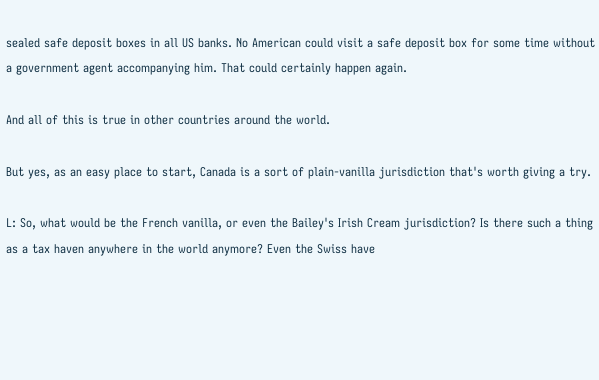sealed safe deposit boxes in all US banks. No American could visit a safe deposit box for some time without a government agent accompanying him. That could certainly happen again.

And all of this is true in other countries around the world.

But yes, as an easy place to start, Canada is a sort of plain-vanilla jurisdiction that's worth giving a try.

L: So, what would be the French vanilla, or even the Bailey's Irish Cream jurisdiction? Is there such a thing as a tax haven anywhere in the world anymore? Even the Swiss have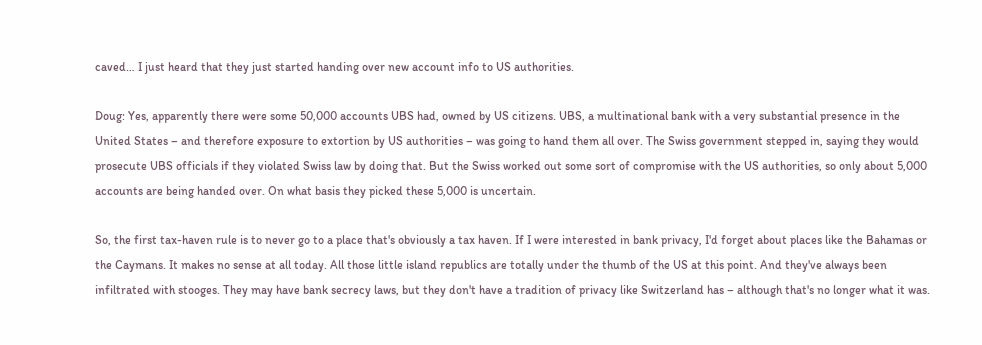caved… I just heard that they just started handing over new account info to US authorities.

Doug: Yes, apparently there were some 50,000 accounts UBS had, owned by US citizens. UBS, a multinational bank with a very substantial presence in the United States – and therefore exposure to extortion by US authorities – was going to hand them all over. The Swiss government stepped in, saying they would prosecute UBS officials if they violated Swiss law by doing that. But the Swiss worked out some sort of compromise with the US authorities, so only about 5,000 accounts are being handed over. On what basis they picked these 5,000 is uncertain.

So, the first tax-haven rule is to never go to a place that's obviously a tax haven. If I were interested in bank privacy, I'd forget about places like the Bahamas or the Caymans. It makes no sense at all today. All those little island republics are totally under the thumb of the US at this point. And they've always been infiltrated with stooges. They may have bank secrecy laws, but they don't have a tradition of privacy like Switzerland has – although that's no longer what it was.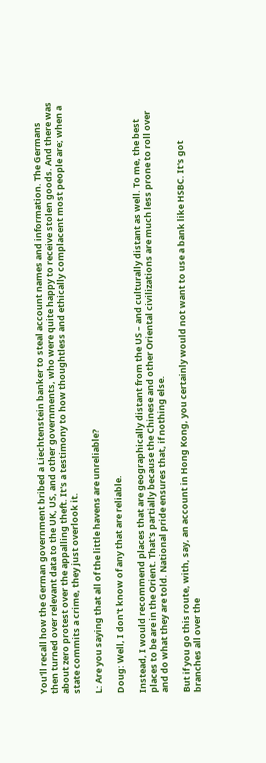You'll recall how the German government bribed a Liechtenstein banker to steal account names and information. The Germans then turned over relevant data to the UK, US, and other governments, who were quite happy to receive stolen goods. And there was about zero protest over the appalling theft. It's a testimony to how thoughtless and ethically complacent most people are; when a state commits a crime, they just overlook it.

L: Are you saying that all of the little havens are unreliable?

Doug: Well, I don't know of any that are reliable.

Instead, I would recommend places that are geographically distant from the US – and culturally distant as well. To me, the best places to be are in the Orient. That's partially because the Chinese and other Oriental civilizations are much less prone to roll over and do what they are told. National pride ensures that, if nothing else.

But if you go this route, with, say, an account in Hong Kong, you certainly would not want to use a bank like HSBC. It's got branches all over the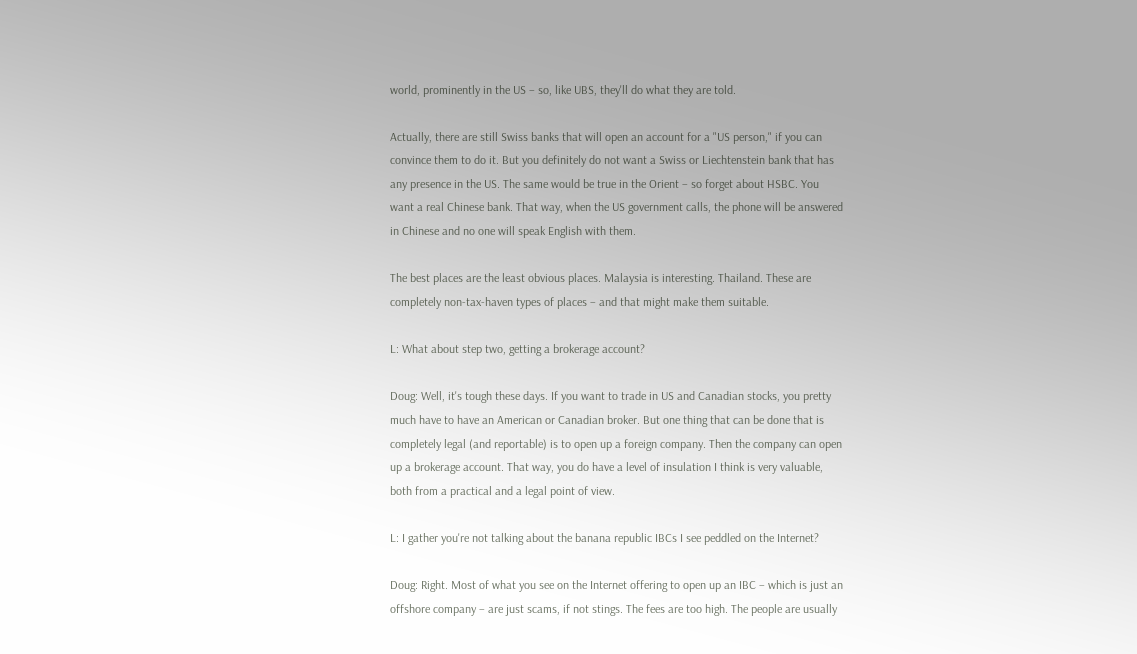world, prominently in the US – so, like UBS, they'll do what they are told.

Actually, there are still Swiss banks that will open an account for a "US person," if you can convince them to do it. But you definitely do not want a Swiss or Liechtenstein bank that has any presence in the US. The same would be true in the Orient – so forget about HSBC. You want a real Chinese bank. That way, when the US government calls, the phone will be answered in Chinese and no one will speak English with them.

The best places are the least obvious places. Malaysia is interesting. Thailand. These are completely non-tax-haven types of places – and that might make them suitable.

L: What about step two, getting a brokerage account?

Doug: Well, it's tough these days. If you want to trade in US and Canadian stocks, you pretty much have to have an American or Canadian broker. But one thing that can be done that is completely legal (and reportable) is to open up a foreign company. Then the company can open up a brokerage account. That way, you do have a level of insulation I think is very valuable, both from a practical and a legal point of view.

L: I gather you're not talking about the banana republic IBCs I see peddled on the Internet?

Doug: Right. Most of what you see on the Internet offering to open up an IBC – which is just an offshore company – are just scams, if not stings. The fees are too high. The people are usually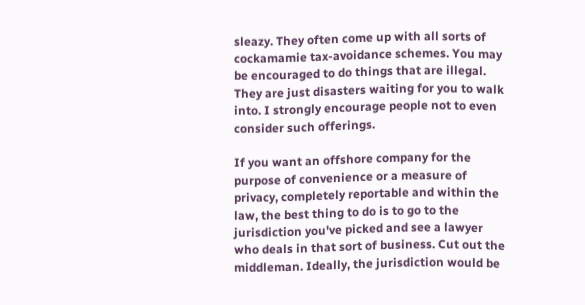sleazy. They often come up with all sorts of cockamamie tax-avoidance schemes. You may be encouraged to do things that are illegal. They are just disasters waiting for you to walk into. I strongly encourage people not to even consider such offerings.

If you want an offshore company for the purpose of convenience or a measure of privacy, completely reportable and within the law, the best thing to do is to go to the jurisdiction you've picked and see a lawyer who deals in that sort of business. Cut out the middleman. Ideally, the jurisdiction would be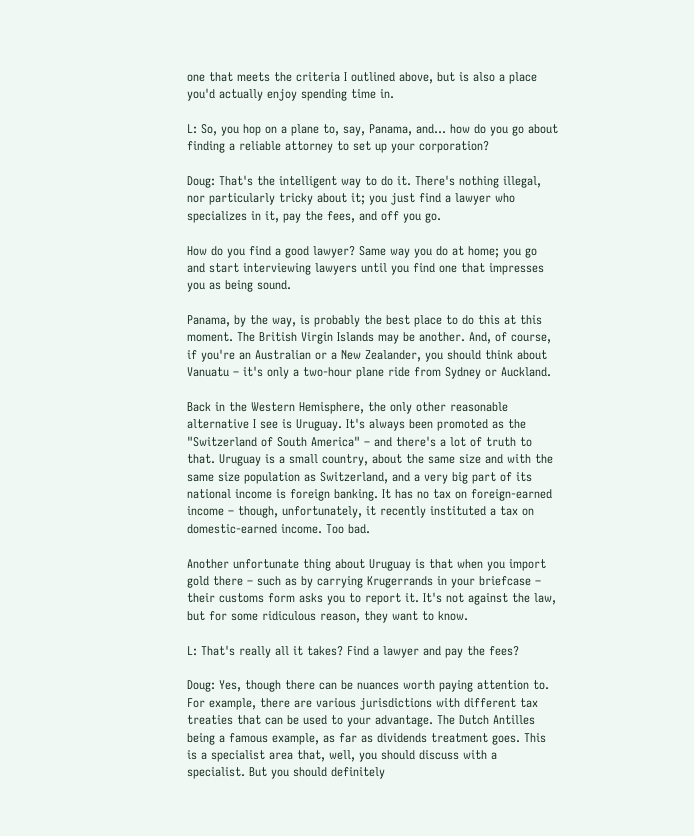one that meets the criteria I outlined above, but is also a place you'd actually enjoy spending time in.

L: So, you hop on a plane to, say, Panama, and… how do you go about finding a reliable attorney to set up your corporation?

Doug: That's the intelligent way to do it. There's nothing illegal, nor particularly tricky about it; you just find a lawyer who specializes in it, pay the fees, and off you go.

How do you find a good lawyer? Same way you do at home; you go and start interviewing lawyers until you find one that impresses you as being sound.

Panama, by the way, is probably the best place to do this at this moment. The British Virgin Islands may be another. And, of course, if you're an Australian or a New Zealander, you should think about Vanuatu – it's only a two-hour plane ride from Sydney or Auckland.

Back in the Western Hemisphere, the only other reasonable alternative I see is Uruguay. It's always been promoted as the "Switzerland of South America" – and there's a lot of truth to that. Uruguay is a small country, about the same size and with the same size population as Switzerland, and a very big part of its national income is foreign banking. It has no tax on foreign-earned income – though, unfortunately, it recently instituted a tax on domestic-earned income. Too bad.

Another unfortunate thing about Uruguay is that when you import gold there – such as by carrying Krugerrands in your briefcase – their customs form asks you to report it. It's not against the law, but for some ridiculous reason, they want to know.

L: That's really all it takes? Find a lawyer and pay the fees?

Doug: Yes, though there can be nuances worth paying attention to. For example, there are various jurisdictions with different tax treaties that can be used to your advantage. The Dutch Antilles being a famous example, as far as dividends treatment goes. This is a specialist area that, well, you should discuss with a specialist. But you should definitely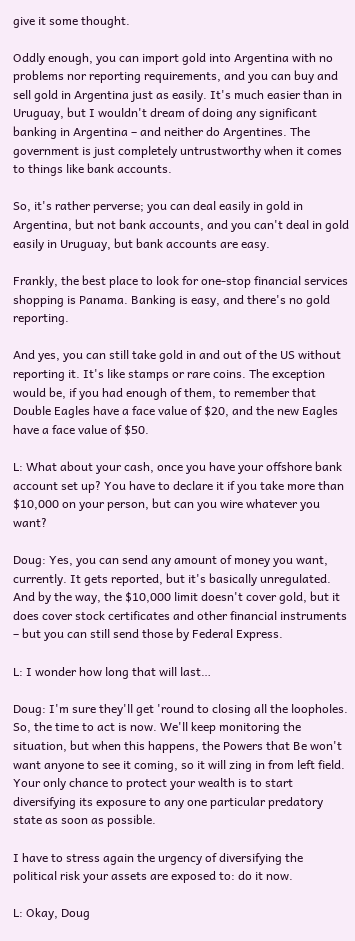give it some thought.

Oddly enough, you can import gold into Argentina with no problems nor reporting requirements, and you can buy and sell gold in Argentina just as easily. It's much easier than in Uruguay, but I wouldn't dream of doing any significant banking in Argentina – and neither do Argentines. The government is just completely untrustworthy when it comes to things like bank accounts.

So, it's rather perverse; you can deal easily in gold in Argentina, but not bank accounts, and you can't deal in gold easily in Uruguay, but bank accounts are easy.

Frankly, the best place to look for one-stop financial services shopping is Panama. Banking is easy, and there's no gold reporting.

And yes, you can still take gold in and out of the US without reporting it. It's like stamps or rare coins. The exception would be, if you had enough of them, to remember that Double Eagles have a face value of $20, and the new Eagles have a face value of $50.

L: What about your cash, once you have your offshore bank account set up? You have to declare it if you take more than $10,000 on your person, but can you wire whatever you want?

Doug: Yes, you can send any amount of money you want, currently. It gets reported, but it's basically unregulated. And by the way, the $10,000 limit doesn't cover gold, but it does cover stock certificates and other financial instruments – but you can still send those by Federal Express.

L: I wonder how long that will last…

Doug: I'm sure they'll get 'round to closing all the loopholes. So, the time to act is now. We'll keep monitoring the situation, but when this happens, the Powers that Be won't want anyone to see it coming, so it will zing in from left field. Your only chance to protect your wealth is to start diversifying its exposure to any one particular predatory state as soon as possible.

I have to stress again the urgency of diversifying the political risk your assets are exposed to: do it now.

L: Okay, Doug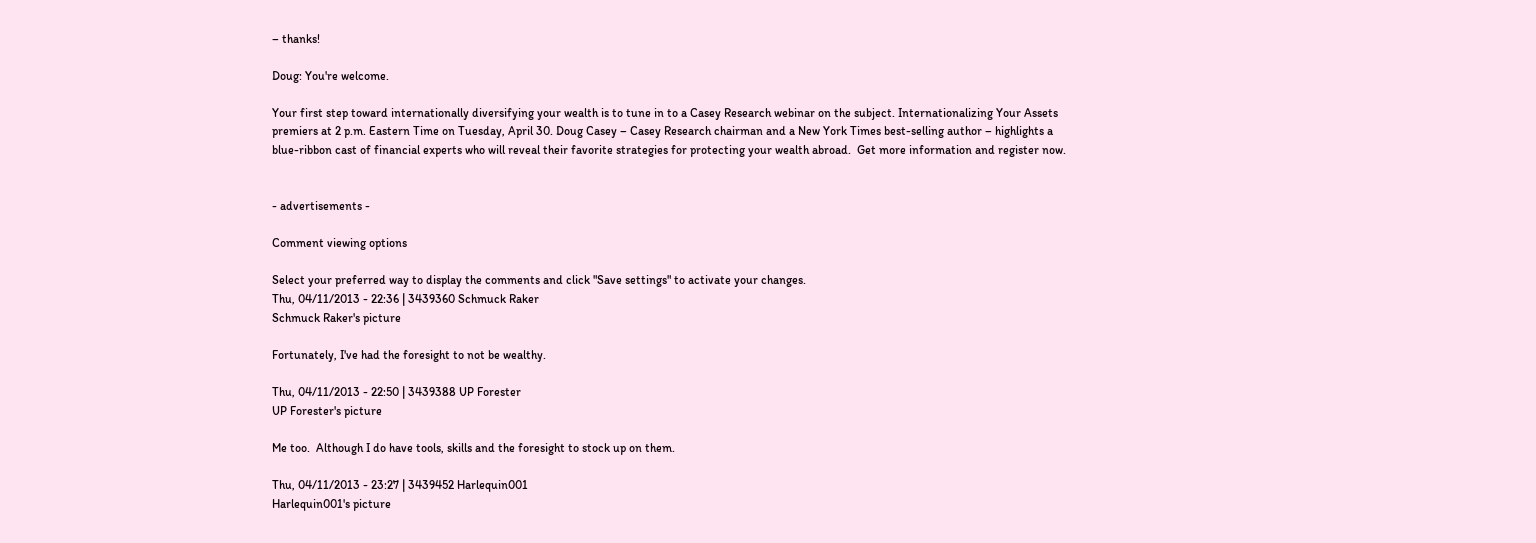– thanks!

Doug: You're welcome.

Your first step toward internationally diversifying your wealth is to tune in to a Casey Research webinar on the subject. Internationalizing Your Assets premiers at 2 p.m. Eastern Time on Tuesday, April 30. Doug Casey – Casey Research chairman and a New York Times best-selling author – highlights a blue-ribbon cast of financial experts who will reveal their favorite strategies for protecting your wealth abroad.  Get more information and register now.


- advertisements -

Comment viewing options

Select your preferred way to display the comments and click "Save settings" to activate your changes.
Thu, 04/11/2013 - 22:36 | 3439360 Schmuck Raker
Schmuck Raker's picture

Fortunately, I've had the foresight to not be wealthy.

Thu, 04/11/2013 - 22:50 | 3439388 UP Forester
UP Forester's picture

Me too.  Although I do have tools, skills and the foresight to stock up on them.

Thu, 04/11/2013 - 23:27 | 3439452 Harlequin001
Harlequin001's picture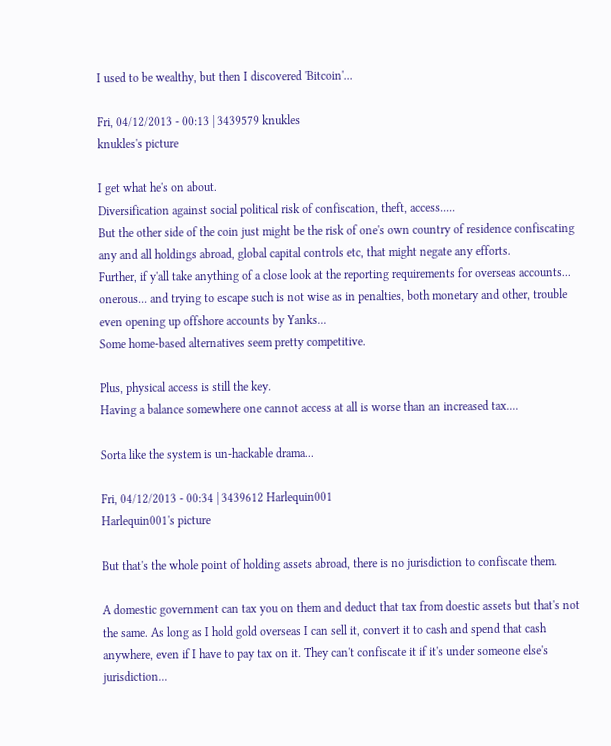I used to be wealthy, but then I discovered 'Bitcoin'...

Fri, 04/12/2013 - 00:13 | 3439579 knukles
knukles's picture

I get what he's on about.
Diversification against social political risk of confiscation, theft, access.....
But the other side of the coin just might be the risk of one's own country of residence confiscating any and all holdings abroad, global capital controls etc, that might negate any efforts.
Further, if y'all take anything of a close look at the reporting requirements for overseas accounts... onerous... and trying to escape such is not wise as in penalties, both monetary and other, trouble even opening up offshore accounts by Yanks...
Some home-based alternatives seem pretty competitive.

Plus, physical access is still the key.
Having a balance somewhere one cannot access at all is worse than an increased tax....

Sorta like the system is un-hackable drama...

Fri, 04/12/2013 - 00:34 | 3439612 Harlequin001
Harlequin001's picture

But that's the whole point of holding assets abroad, there is no jurisdiction to confiscate them.

A domestic government can tax you on them and deduct that tax from doestic assets but that's not the same. As long as I hold gold overseas I can sell it, convert it to cash and spend that cash anywhere, even if I have to pay tax on it. They can't confiscate it if it's under someone else's jurisdiction...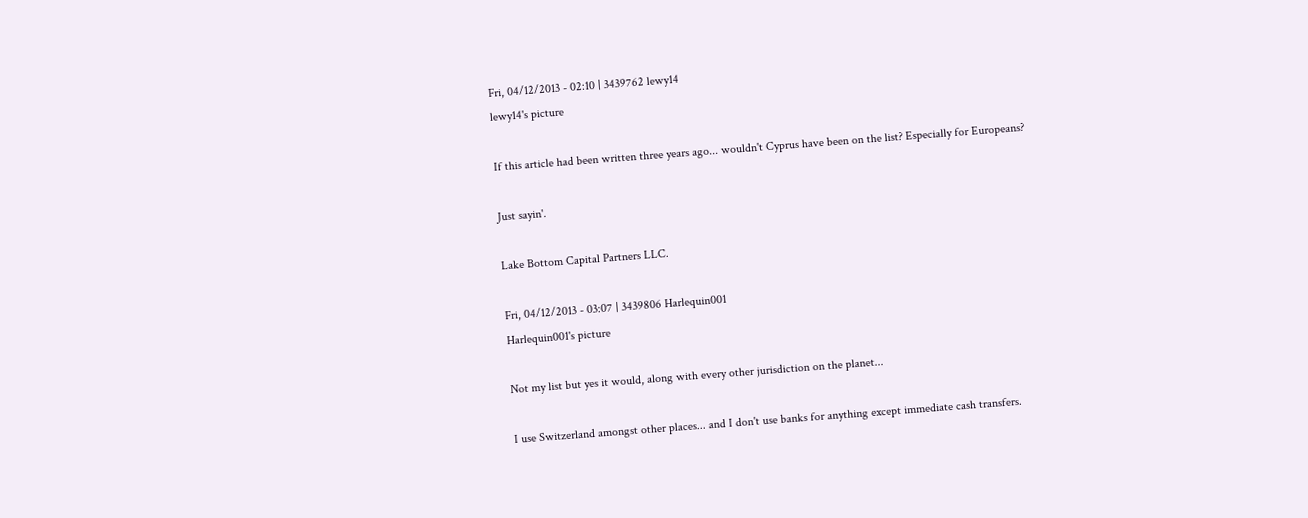Fri, 04/12/2013 - 02:10 | 3439762 lewy14
lewy14's picture

If this article had been written three years ago... wouldn't Cyprus have been on the list? Especially for Europeans?

Just sayin'.

Lake Bottom Capital Partners LLC.

Fri, 04/12/2013 - 03:07 | 3439806 Harlequin001
Harlequin001's picture

Not my list but yes it would, along with every other jurisdiction on the planet...

I use Switzerland amongst other places... and I don't use banks for anything except immediate cash transfers.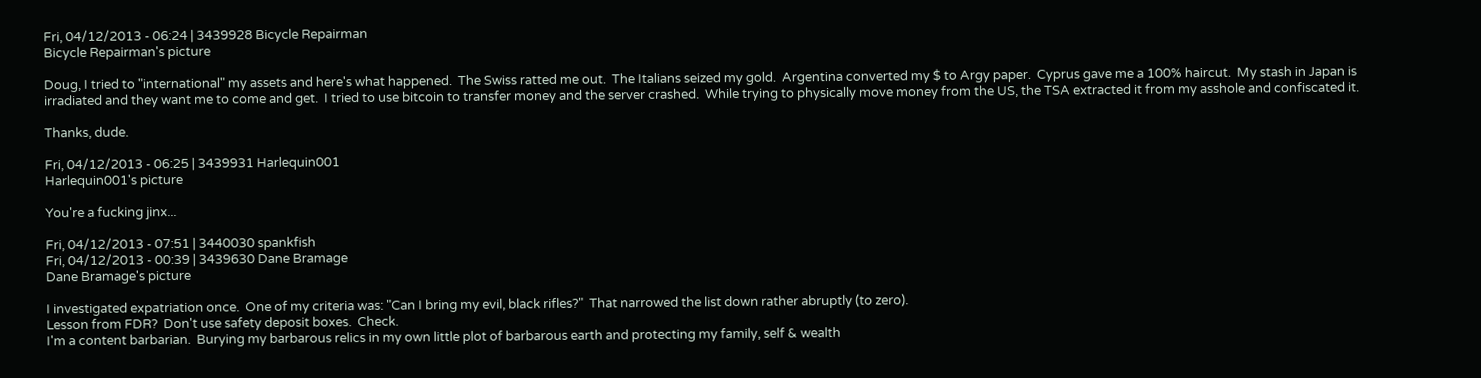Fri, 04/12/2013 - 06:24 | 3439928 Bicycle Repairman
Bicycle Repairman's picture

Doug, I tried to "international" my assets and here's what happened.  The Swiss ratted me out.  The Italians seized my gold.  Argentina converted my $ to Argy paper.  Cyprus gave me a 100% haircut.  My stash in Japan is irradiated and they want me to come and get.  I tried to use bitcoin to transfer money and the server crashed.  While trying to physically move money from the US, the TSA extracted it from my asshole and confiscated it.

Thanks, dude.

Fri, 04/12/2013 - 06:25 | 3439931 Harlequin001
Harlequin001's picture

You're a fucking jinx...

Fri, 04/12/2013 - 07:51 | 3440030 spankfish
Fri, 04/12/2013 - 00:39 | 3439630 Dane Bramage
Dane Bramage's picture

I investigated expatriation once.  One of my criteria was: "Can I bring my evil, black rifles?"  That narrowed the list down rather abruptly (to zero).
Lesson from FDR?  Don't use safety deposit boxes.  Check.
I'm a content barbarian.  Burying my barbarous relics in my own little plot of barbarous earth and protecting my family, self & wealth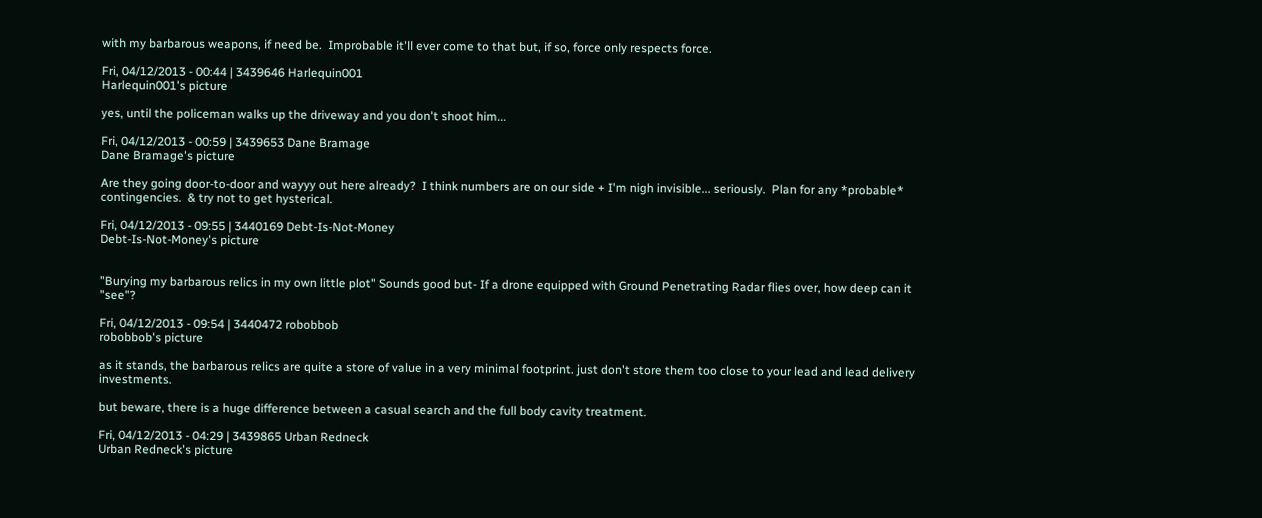with my barbarous weapons, if need be.  Improbable it'll ever come to that but, if so, force only respects force.

Fri, 04/12/2013 - 00:44 | 3439646 Harlequin001
Harlequin001's picture

yes, until the policeman walks up the driveway and you don't shoot him...

Fri, 04/12/2013 - 00:59 | 3439653 Dane Bramage
Dane Bramage's picture

Are they going door-to-door and wayyy out here already?  I think numbers are on our side + I'm nigh invisible... seriously.  Plan for any *probable* contingencies.  & try not to get hysterical.

Fri, 04/12/2013 - 09:55 | 3440169 Debt-Is-Not-Money
Debt-Is-Not-Money's picture


"Burying my barbarous relics in my own little plot" Sounds good but- If a drone equipped with Ground Penetrating Radar flies over, how deep can it "see"?

Fri, 04/12/2013 - 09:54 | 3440472 robobbob
robobbob's picture

as it stands, the barbarous relics are quite a store of value in a very minimal footprint. just don't store them too close to your lead and lead delivery investments.

but beware, there is a huge difference between a casual search and the full body cavity treatment.

Fri, 04/12/2013 - 04:29 | 3439865 Urban Redneck
Urban Redneck's picture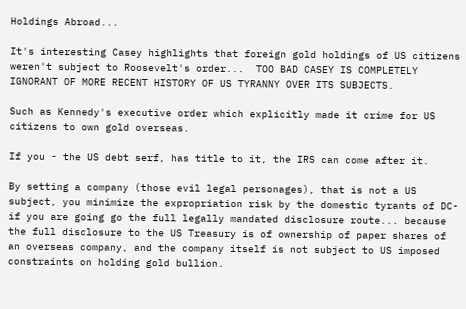Holdings Abroad...

It's interesting Casey highlights that foreign gold holdings of US citizens weren't subject to Roosevelt's order...  TOO BAD CASEY IS COMPLETELY IGNORANT OF MORE RECENT HISTORY OF US TYRANNY OVER ITS SUBJECTS.

Such as Kennedy's executive order which explicitly made it crime for US citizens to own gold overseas.

If you - the US debt serf, has title to it, the IRS can come after it.

By setting a company (those evil legal personages), that is not a US subject, you minimize the expropriation risk by the domestic tyrants of DC- if you are going go the full legally mandated disclosure route... because the full disclosure to the US Treasury is of ownership of paper shares of an overseas company, and the company itself is not subject to US imposed constraints on holding gold bullion.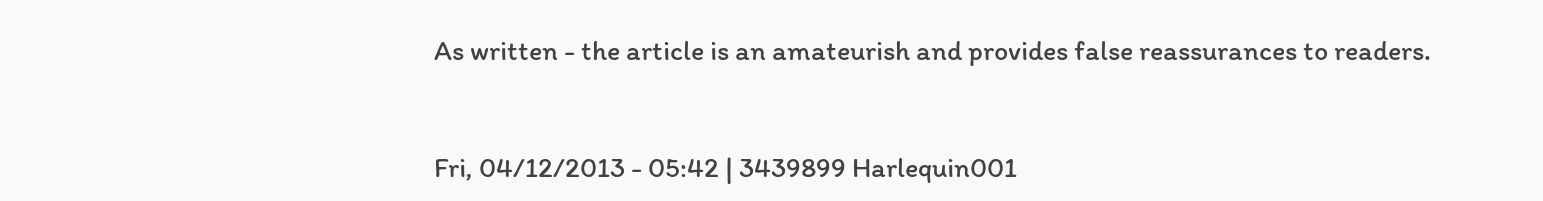As written - the article is an amateurish and provides false reassurances to readers.


Fri, 04/12/2013 - 05:42 | 3439899 Harlequin001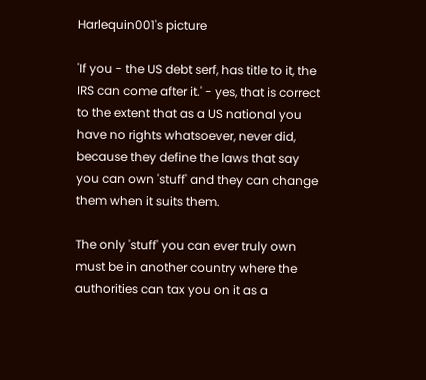Harlequin001's picture

'If you - the US debt serf, has title to it, the IRS can come after it.' - yes, that is correct to the extent that as a US national you have no rights whatsoever, never did, because they define the laws that say you can own 'stuff' and they can change them when it suits them.

The only 'stuff' you can ever truly own must be in another country where the authorities can tax you on it as a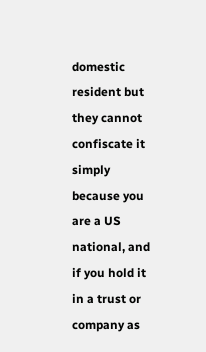domestic resident but they cannot confiscate it simply because you are a US national, and if you hold it in a trust or company as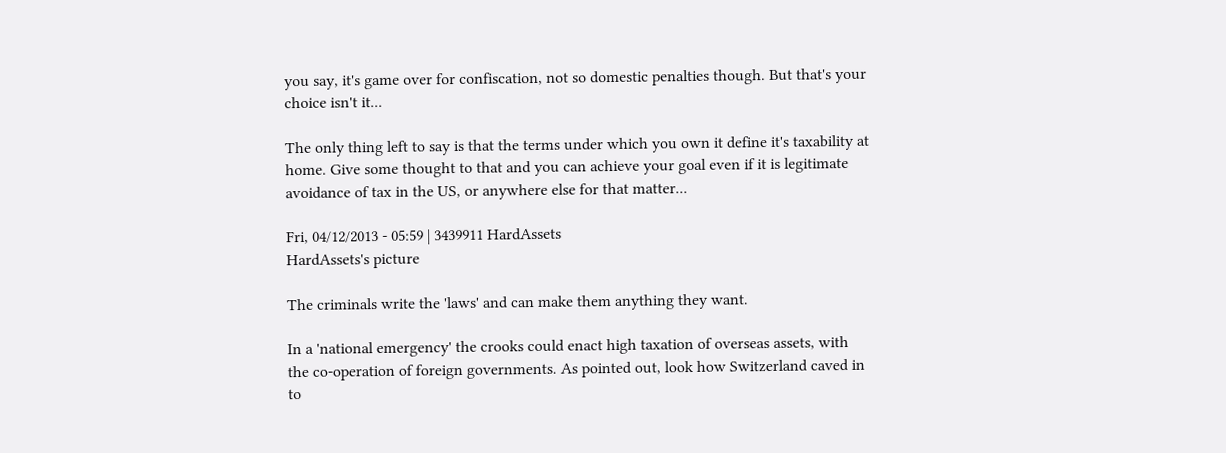you say, it's game over for confiscation, not so domestic penalties though. But that's your choice isn't it...

The only thing left to say is that the terms under which you own it define it's taxability at home. Give some thought to that and you can achieve your goal even if it is legitimate avoidance of tax in the US, or anywhere else for that matter...

Fri, 04/12/2013 - 05:59 | 3439911 HardAssets
HardAssets's picture

The criminals write the 'laws' and can make them anything they want.

In a 'national emergency' the crooks could enact high taxation of overseas assets, with the co-operation of foreign governments. As pointed out, look how Switzerland caved in to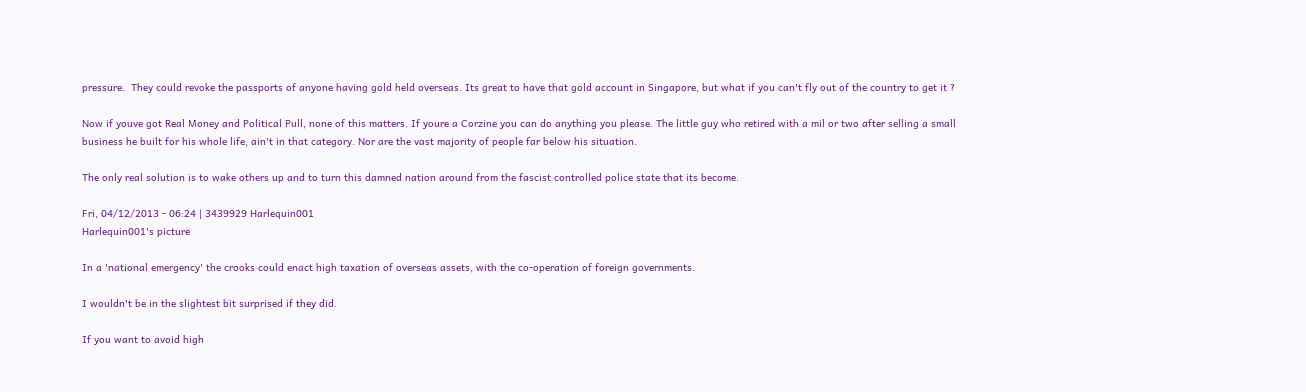pressure.  They could revoke the passports of anyone having gold held overseas. Its great to have that gold account in Singapore, but what if you can't fly out of the country to get it ?

Now if youve got Real Money and Political Pull, none of this matters. If youre a Corzine you can do anything you please. The little guy who retired with a mil or two after selling a small business he built for his whole life, ain't in that category. Nor are the vast majority of people far below his situation.

The only real solution is to wake others up and to turn this damned nation around from the fascist controlled police state that its become.

Fri, 04/12/2013 - 06:24 | 3439929 Harlequin001
Harlequin001's picture

In a 'national emergency' the crooks could enact high taxation of overseas assets, with the co-operation of foreign governments.

I wouldn't be in the slightest bit surprised if they did.

If you want to avoid high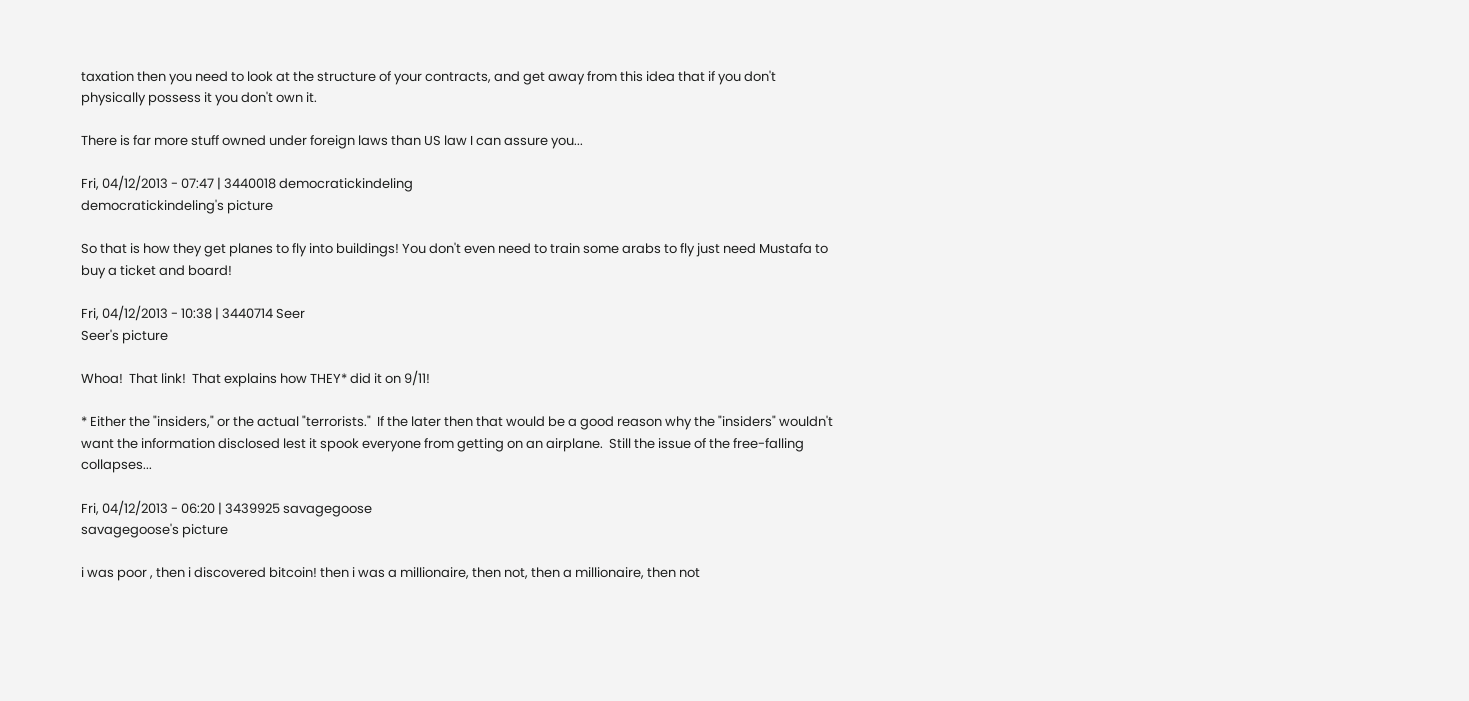taxation then you need to look at the structure of your contracts, and get away from this idea that if you don't physically possess it you don't own it.

There is far more stuff owned under foreign laws than US law I can assure you...

Fri, 04/12/2013 - 07:47 | 3440018 democratickindeling
democratickindeling's picture

So that is how they get planes to fly into buildings! You don't even need to train some arabs to fly just need Mustafa to buy a ticket and board!

Fri, 04/12/2013 - 10:38 | 3440714 Seer
Seer's picture

Whoa!  That link!  That explains how THEY* did it on 9/11!

* Either the "insiders," or the actual "terrorists."  If the later then that would be a good reason why the "insiders" wouldn't want the information disclosed lest it spook everyone from getting on an airplane.  Still the issue of the free-falling collapses...

Fri, 04/12/2013 - 06:20 | 3439925 savagegoose
savagegoose's picture

i was poor , then i discovered bitcoin! then i was a millionaire, then not, then a millionaire, then not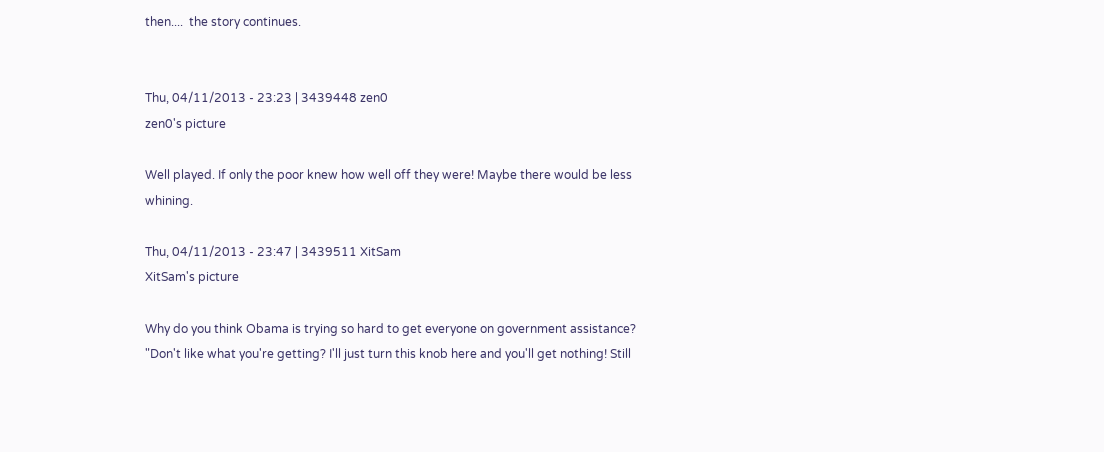then....  the story continues.


Thu, 04/11/2013 - 23:23 | 3439448 zen0
zen0's picture

Well played. If only the poor knew how well off they were! Maybe there would be less whining.

Thu, 04/11/2013 - 23:47 | 3439511 XitSam
XitSam's picture

Why do you think Obama is trying so hard to get everyone on government assistance? "Don't like what you're getting? I'll just turn this knob here and you'll get nothing! Still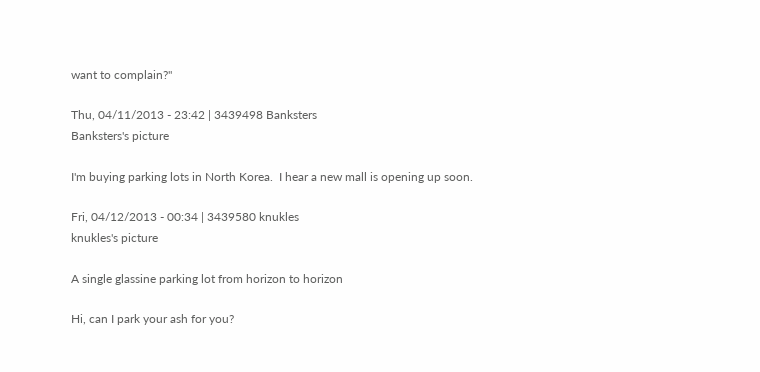want to complain?"

Thu, 04/11/2013 - 23:42 | 3439498 Banksters
Banksters's picture

I'm buying parking lots in North Korea.  I hear a new mall is opening up soon.

Fri, 04/12/2013 - 00:34 | 3439580 knukles
knukles's picture

A single glassine parking lot from horizon to horizon

Hi, can I park your ash for you?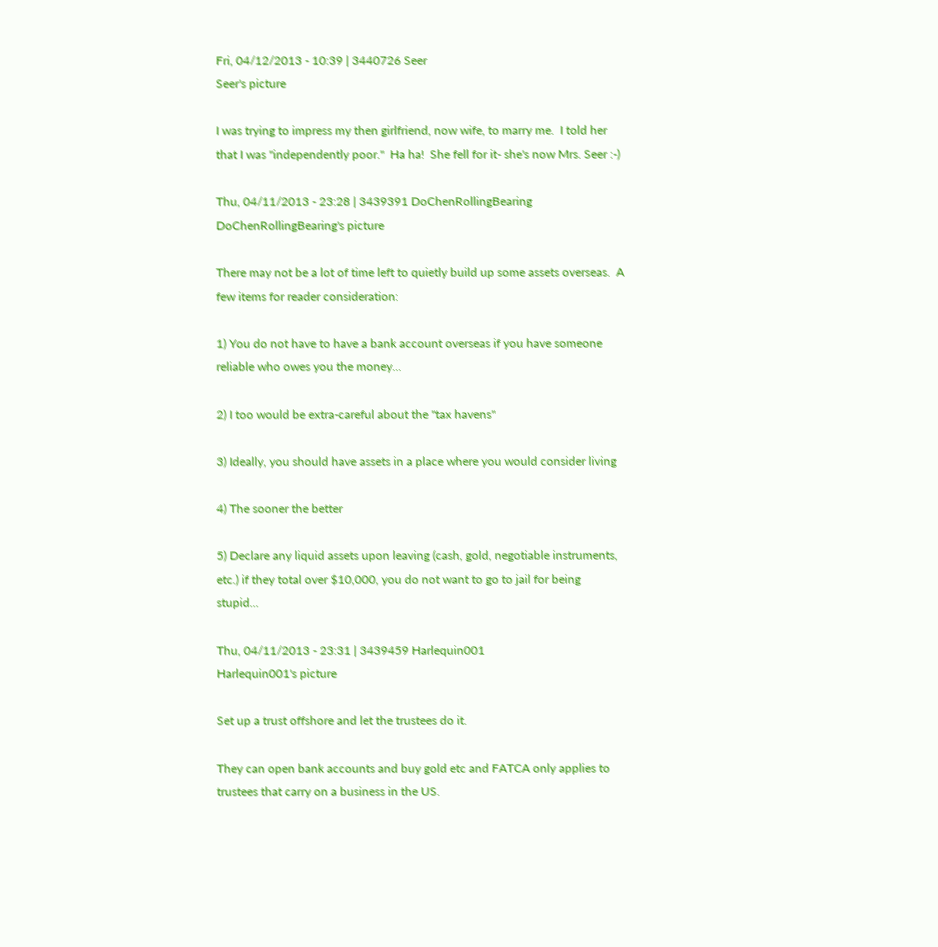Fri, 04/12/2013 - 10:39 | 3440726 Seer
Seer's picture

I was trying to impress my then girlfriend, now wife, to marry me.  I told her that I was "independently poor."  Ha ha!  She fell for it- she's now Mrs. Seer :-)

Thu, 04/11/2013 - 23:28 | 3439391 DoChenRollingBearing
DoChenRollingBearing's picture

There may not be a lot of time left to quietly build up some assets overseas.  A few items for reader consideration:

1) You do not have to have a bank account overseas if you have someone reliable who owes you the money...

2) I too would be extra-careful about the "tax havens"

3) Ideally, you should have assets in a place where you would consider living

4) The sooner the better

5) Declare any liquid assets upon leaving (cash, gold, negotiable instruments, etc.) if they total over $10,000, you do not want to go to jail for being stupid...

Thu, 04/11/2013 - 23:31 | 3439459 Harlequin001
Harlequin001's picture

Set up a trust offshore and let the trustees do it.

They can open bank accounts and buy gold etc and FATCA only applies to trustees that carry on a business in the US.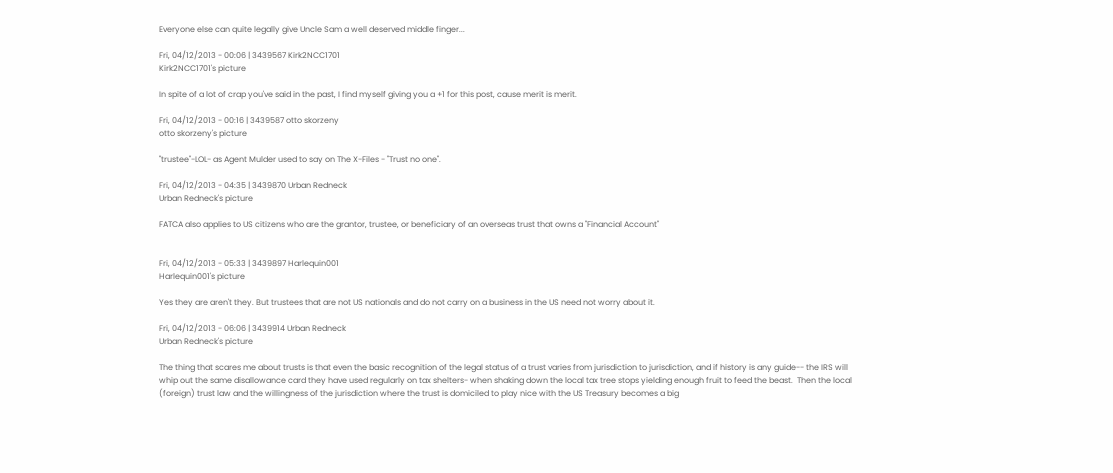Everyone else can quite legally give Uncle Sam a well deserved middle finger...

Fri, 04/12/2013 - 00:06 | 3439567 Kirk2NCC1701
Kirk2NCC1701's picture

In spite of a lot of crap you've said in the past, I find myself giving you a +1 for this post, cause merit is merit.

Fri, 04/12/2013 - 00:16 | 3439587 otto skorzeny
otto skorzeny's picture

"trustee"-LOL- as Agent Mulder used to say on The X-Files - "Trust no one".

Fri, 04/12/2013 - 04:35 | 3439870 Urban Redneck
Urban Redneck's picture

FATCA also applies to US citizens who are the grantor, trustee, or beneficiary of an overseas trust that owns a "Financial Account"


Fri, 04/12/2013 - 05:33 | 3439897 Harlequin001
Harlequin001's picture

Yes they are aren't they. But trustees that are not US nationals and do not carry on a business in the US need not worry about it.

Fri, 04/12/2013 - 06:06 | 3439914 Urban Redneck
Urban Redneck's picture

The thing that scares me about trusts is that even the basic recognition of the legal status of a trust varies from jurisdiction to jurisdiction, and if history is any guide-- the IRS will whip out the same disallowance card they have used regularly on tax shelters- when shaking down the local tax tree stops yielding enough fruit to feed the beast.  Then the local (foreign) trust law and the willingness of the jurisdiction where the trust is domiciled to play nice with the US Treasury becomes a big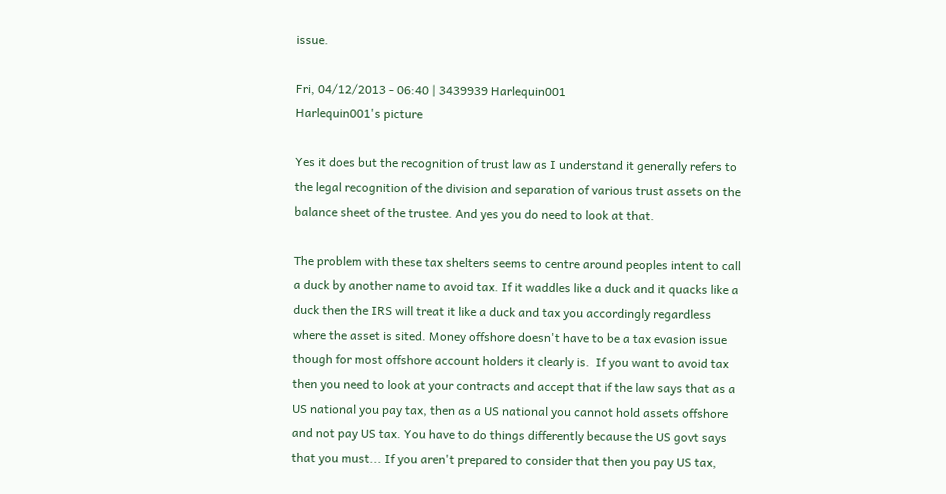issue.

Fri, 04/12/2013 - 06:40 | 3439939 Harlequin001
Harlequin001's picture

Yes it does but the recognition of trust law as I understand it generally refers to the legal recognition of the division and separation of various trust assets on the balance sheet of the trustee. And yes you do need to look at that.

The problem with these tax shelters seems to centre around peoples intent to call a duck by another name to avoid tax. If it waddles like a duck and it quacks like a duck then the IRS will treat it like a duck and tax you accordingly regardless where the asset is sited. Money offshore doesn't have to be a tax evasion issue though for most offshore account holders it clearly is.  If you want to avoid tax then you need to look at your contracts and accept that if the law says that as a US national you pay tax, then as a US national you cannot hold assets offshore and not pay US tax. You have to do things differently because the US govt says that you must... If you aren't prepared to consider that then you pay US tax,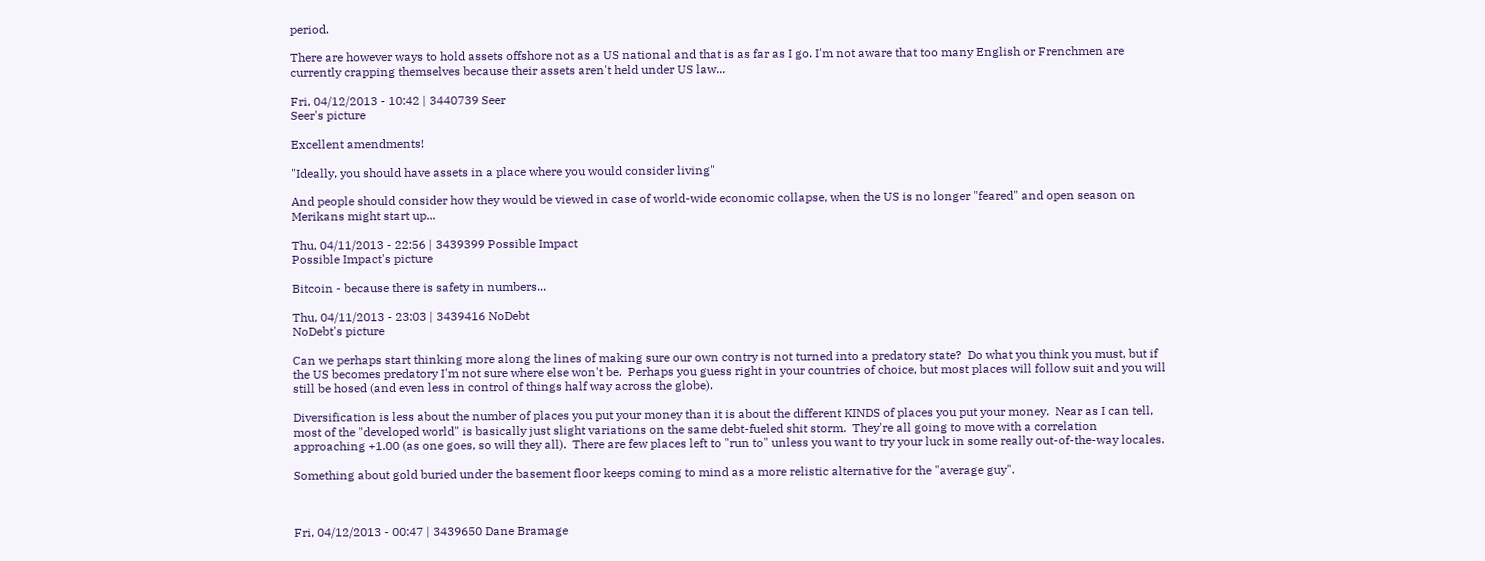period.

There are however ways to hold assets offshore not as a US national and that is as far as I go. I'm not aware that too many English or Frenchmen are currently crapping themselves because their assets aren't held under US law...

Fri, 04/12/2013 - 10:42 | 3440739 Seer
Seer's picture

Excellent amendments!

"Ideally, you should have assets in a place where you would consider living"

And people should consider how they would be viewed in case of world-wide economic collapse, when the US is no longer "feared" and open season on Merikans might start up...

Thu, 04/11/2013 - 22:56 | 3439399 Possible Impact
Possible Impact's picture

Bitcoin - because there is safety in numbers...

Thu, 04/11/2013 - 23:03 | 3439416 NoDebt
NoDebt's picture

Can we perhaps start thinking more along the lines of making sure our own contry is not turned into a predatory state?  Do what you think you must, but if the US becomes predatory I'm not sure where else won't be.  Perhaps you guess right in your countries of choice, but most places will follow suit and you will still be hosed (and even less in control of things half way across the globe).

Diversification is less about the number of places you put your money than it is about the different KINDS of places you put your money.  Near as I can tell, most of the "developed world" is basically just slight variations on the same debt-fueled shit storm.  They're all going to move with a correlation approaching +1.00 (as one goes, so will they all).  There are few places left to "run to" unless you want to try your luck in some really out-of-the-way locales.

Something about gold buried under the basement floor keeps coming to mind as a more relistic alternative for the "average guy".



Fri, 04/12/2013 - 00:47 | 3439650 Dane Bramage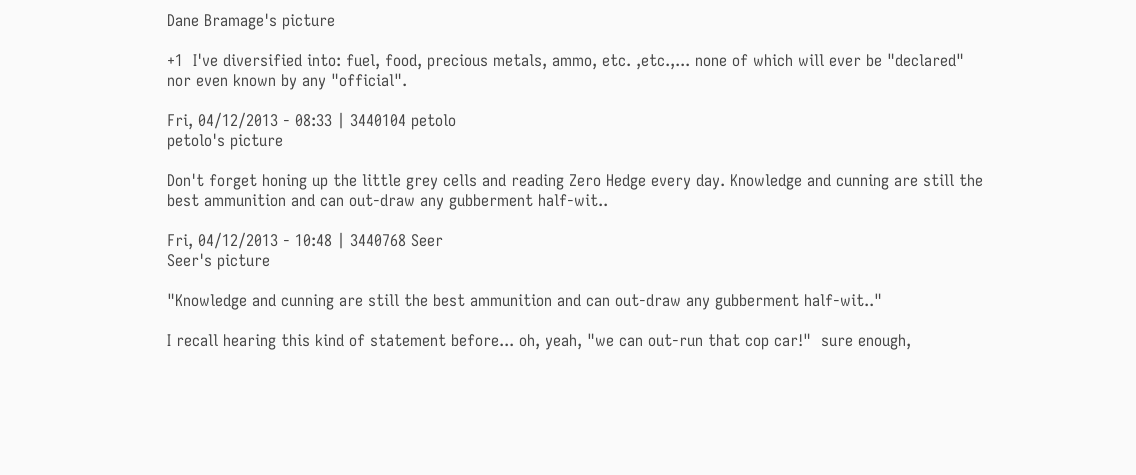Dane Bramage's picture

+1  I've diversified into: fuel, food, precious metals, ammo, etc. ,etc.,... none of which will ever be "declared" nor even known by any "official".

Fri, 04/12/2013 - 08:33 | 3440104 petolo
petolo's picture

Don't forget honing up the little grey cells and reading Zero Hedge every day. Knowledge and cunning are still the best ammunition and can out-draw any gubberment half-wit..

Fri, 04/12/2013 - 10:48 | 3440768 Seer
Seer's picture

"Knowledge and cunning are still the best ammunition and can out-draw any gubberment half-wit.."

I recall hearing this kind of statement before... oh, yeah, "we can out-run that cop car!"  sure enough,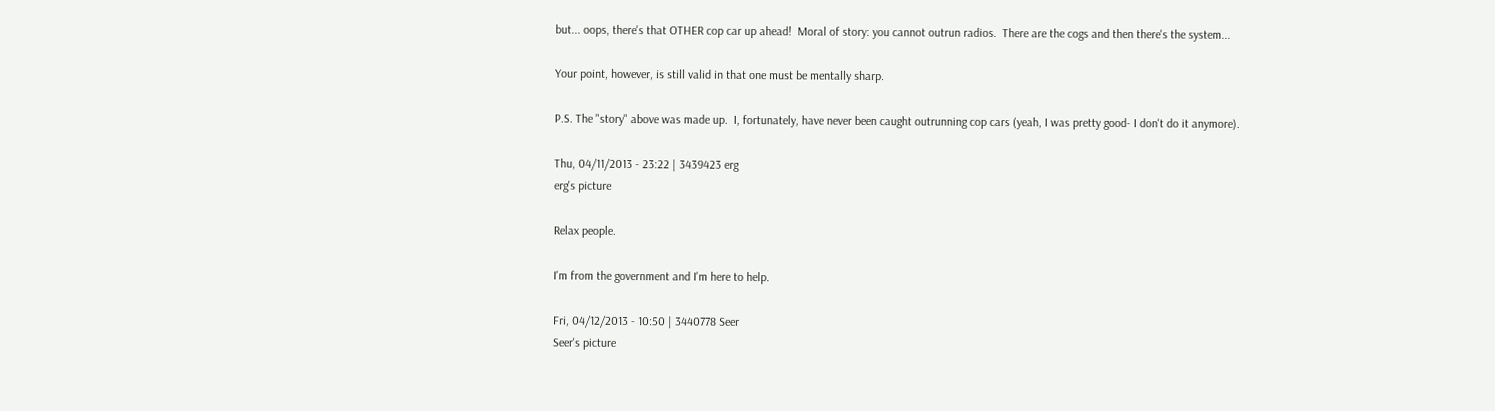but... oops, there's that OTHER cop car up ahead!  Moral of story: you cannot outrun radios.  There are the cogs and then there's the system...

Your point, however, is still valid in that one must be mentally sharp.

P.S. The "story" above was made up.  I, fortunately, have never been caught outrunning cop cars (yeah, I was pretty good- I don't do it anymore).

Thu, 04/11/2013 - 23:22 | 3439423 erg
erg's picture

Relax people.

I'm from the government and I'm here to help.

Fri, 04/12/2013 - 10:50 | 3440778 Seer
Seer's picture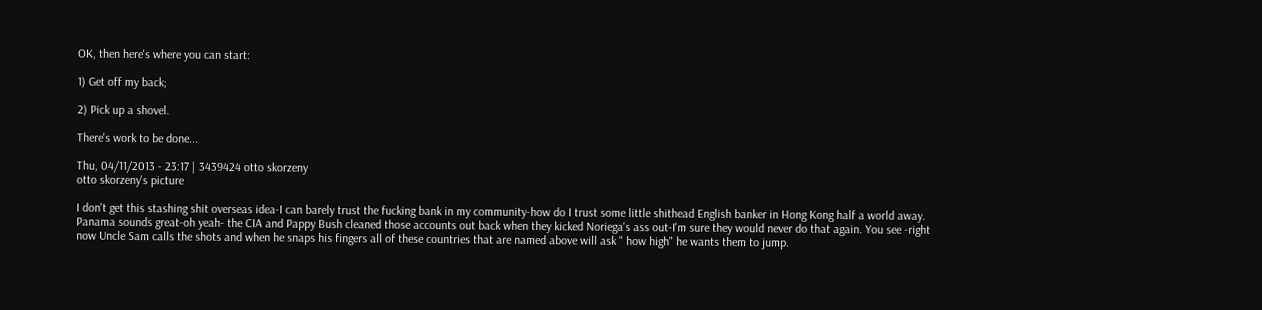OK, then here's where you can start:

1) Get off my back;

2) Pick up a shovel.

There's work to be done...

Thu, 04/11/2013 - 23:17 | 3439424 otto skorzeny
otto skorzeny's picture

I don't get this stashing shit overseas idea-I can barely trust the fucking bank in my community-how do I trust some little shithead English banker in Hong Kong half a world away. Panama sounds great-oh yeah- the CIA and Pappy Bush cleaned those accounts out back when they kicked Noriega's ass out-I'm sure they would never do that again. You see -right now Uncle Sam calls the shots and when he snaps his fingers all of these countries that are named above will ask " how high" he wants them to jump.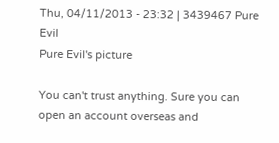Thu, 04/11/2013 - 23:32 | 3439467 Pure Evil
Pure Evil's picture

You can't trust anything. Sure you can open an account overseas and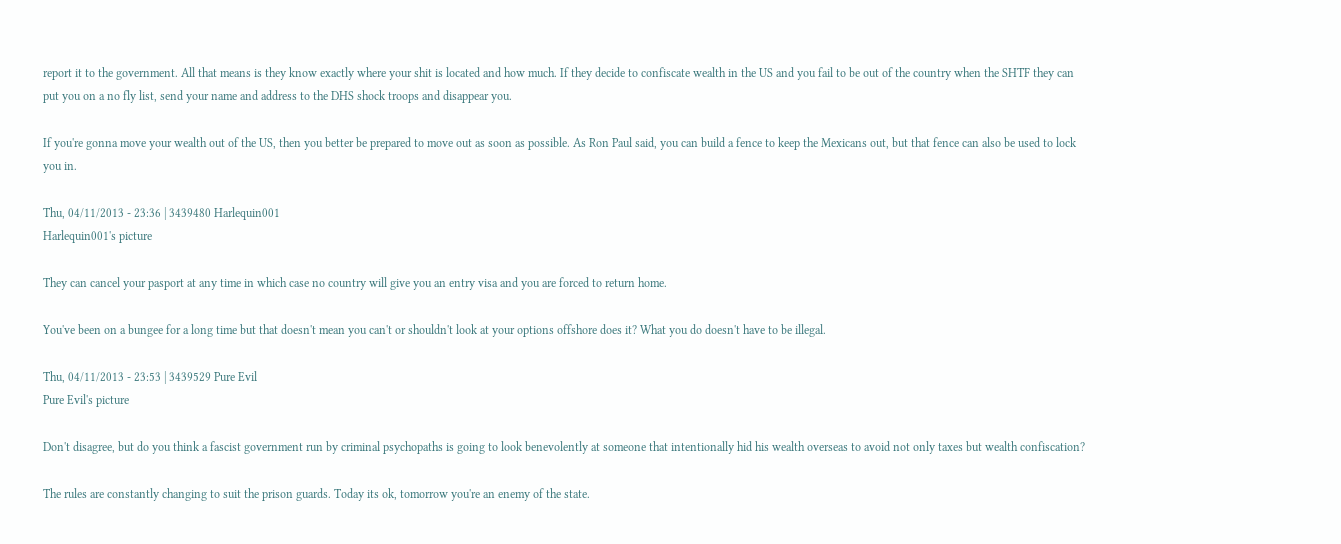report it to the government. All that means is they know exactly where your shit is located and how much. If they decide to confiscate wealth in the US and you fail to be out of the country when the SHTF they can put you on a no fly list, send your name and address to the DHS shock troops and disappear you.

If you're gonna move your wealth out of the US, then you better be prepared to move out as soon as possible. As Ron Paul said, you can build a fence to keep the Mexicans out, but that fence can also be used to lock you in.

Thu, 04/11/2013 - 23:36 | 3439480 Harlequin001
Harlequin001's picture

They can cancel your pasport at any time in which case no country will give you an entry visa and you are forced to return home.

You've been on a bungee for a long time but that doesn't mean you can't or shouldn't look at your options offshore does it? What you do doesn't have to be illegal.

Thu, 04/11/2013 - 23:53 | 3439529 Pure Evil
Pure Evil's picture

Don't disagree, but do you think a fascist government run by criminal psychopaths is going to look benevolently at someone that intentionally hid his wealth overseas to avoid not only taxes but wealth confiscation?

The rules are constantly changing to suit the prison guards. Today its ok, tomorrow you're an enemy of the state.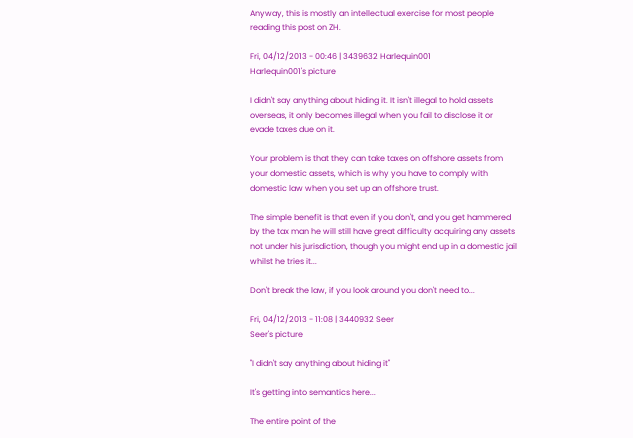Anyway, this is mostly an intellectual exercise for most people reading this post on ZH.

Fri, 04/12/2013 - 00:46 | 3439632 Harlequin001
Harlequin001's picture

I didn't say anything about hiding it. It isn't illegal to hold assets overseas, it only becomes illegal when you fail to disclose it or evade taxes due on it.

Your problem is that they can take taxes on offshore assets from your domestic assets, which is why you have to comply with domestic law when you set up an offshore trust.

The simple benefit is that even if you don't, and you get hammered by the tax man he will still have great difficulty acquiring any assets not under his jurisdiction, though you might end up in a domestic jail whilst he tries it...

Don't break the law, if you look around you don't need to...

Fri, 04/12/2013 - 11:08 | 3440932 Seer
Seer's picture

"I didn't say anything about hiding it"

It's getting into semantics here...

The entire point of the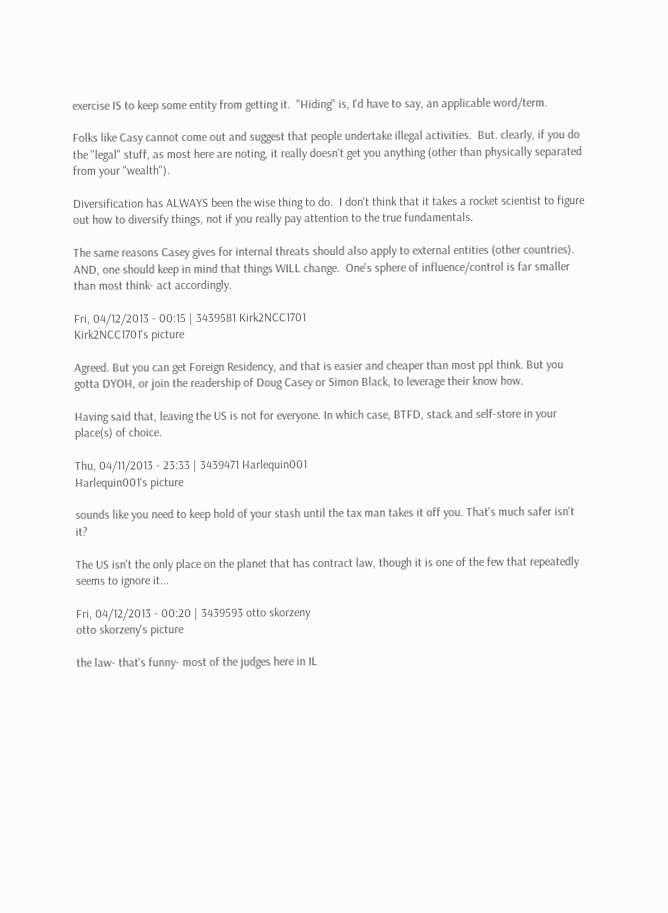exercise IS to keep some entity from getting it.  "Hiding" is, I'd have to say, an applicable word/term.

Folks like Casy cannot come out and suggest that people undertake illegal activities.  But. clearly, if you do the "legal" stuff, as most here are noting, it really doesn't get you anything (other than physically separated from your "wealth").

Diversification has ALWAYS been the wise thing to do.  I don't think that it takes a rocket scientist to figure out how to diversify things, not if you really pay attention to the true fundamentals.

The same reasons Casey gives for internal threats should also apply to external entities (other countries).  AND, one should keep in mind that things WILL change.  One's sphere of influence/control is far smaller than most think- act accordingly.

Fri, 04/12/2013 - 00:15 | 3439581 Kirk2NCC1701
Kirk2NCC1701's picture

Agreed. But you can get Foreign Residency, and that is easier and cheaper than most ppl think. But you gotta DYOH, or join the readership of Doug Casey or Simon Black, to leverage their know how.

Having said that, leaving the US is not for everyone. In which case, BTFD, stack and self-store in your place(s) of choice.

Thu, 04/11/2013 - 23:33 | 3439471 Harlequin001
Harlequin001's picture

sounds like you need to keep hold of your stash until the tax man takes it off you. That's much safer isn't it?

The US isn't the only place on the planet that has contract law, though it is one of the few that repeatedly seems to ignore it...

Fri, 04/12/2013 - 00:20 | 3439593 otto skorzeny
otto skorzeny's picture

the law- that's funny- most of the judges here in IL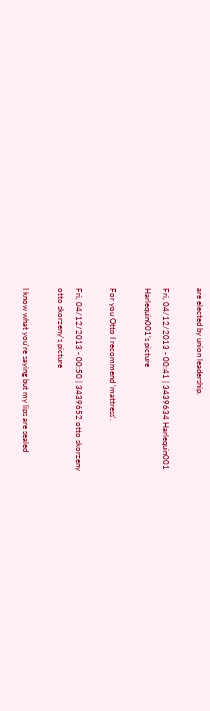are elected by union leadership.

Fri, 04/12/2013 - 00:41 | 3439634 Harlequin001
Harlequin001's picture

For you Otto I recommend 'mattress'.

Fri, 04/12/2013 - 00:50 | 3439652 otto skorzeny
otto skorzeny's picture

I know what you're saying but my lips are sealed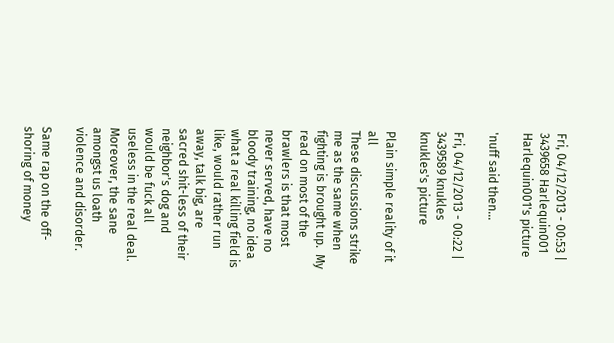Fri, 04/12/2013 - 00:53 | 3439658 Harlequin001
Harlequin001's picture

'nuff said then...

Fri, 04/12/2013 - 00:22 | 3439589 knukles
knukles's picture

Plain simple reality of it all
These discussions strike me as the same when fighting is brought up.  My read on most of the brawlers is that most never served, have no bloody training, no idea what a real killing field is like, would rather run away, talk big, are sacred shit-less of their neighbor's dog and would be fuck all useless in the real deal.
Moreover, the sane amongst us loath violence and disorder.

Same rap on the off-shoring of money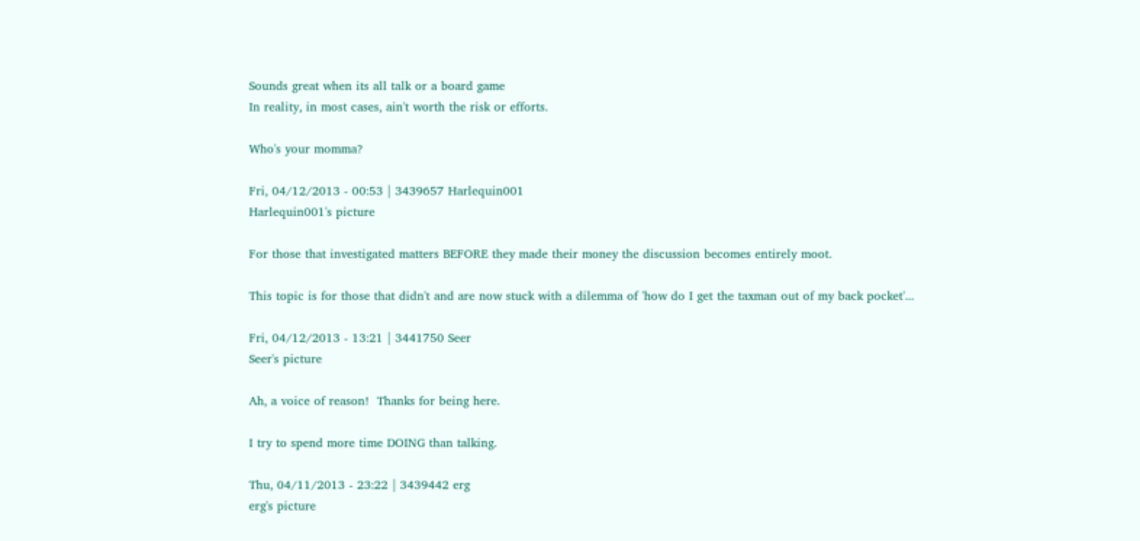Sounds great when its all talk or a board game
In reality, in most cases, ain't worth the risk or efforts.

Who's your momma?

Fri, 04/12/2013 - 00:53 | 3439657 Harlequin001
Harlequin001's picture

For those that investigated matters BEFORE they made their money the discussion becomes entirely moot.

This topic is for those that didn't and are now stuck with a dilemma of 'how do I get the taxman out of my back pocket'...

Fri, 04/12/2013 - 13:21 | 3441750 Seer
Seer's picture

Ah, a voice of reason!  Thanks for being here.

I try to spend more time DOING than talking.

Thu, 04/11/2013 - 23:22 | 3439442 erg
erg's picture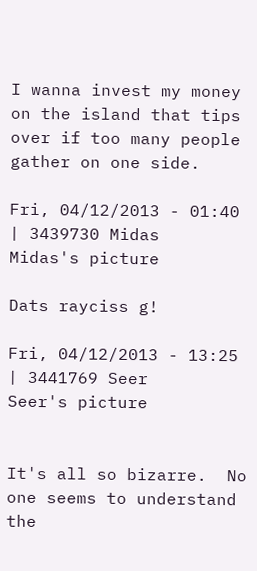I wanna invest my money on the island that tips over if too many people gather on one side.

Fri, 04/12/2013 - 01:40 | 3439730 Midas
Midas's picture

Dats rayciss g!

Fri, 04/12/2013 - 13:25 | 3441769 Seer
Seer's picture


It's all so bizarre.  No one seems to understand the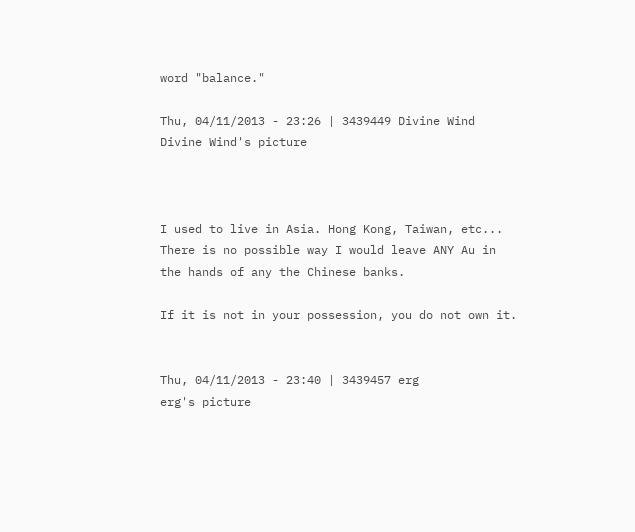word "balance."

Thu, 04/11/2013 - 23:26 | 3439449 Divine Wind
Divine Wind's picture



I used to live in Asia. Hong Kong, Taiwan, etc... There is no possible way I would leave ANY Au in the hands of any the Chinese banks.

If it is not in your possession, you do not own it.


Thu, 04/11/2013 - 23:40 | 3439457 erg
erg's picture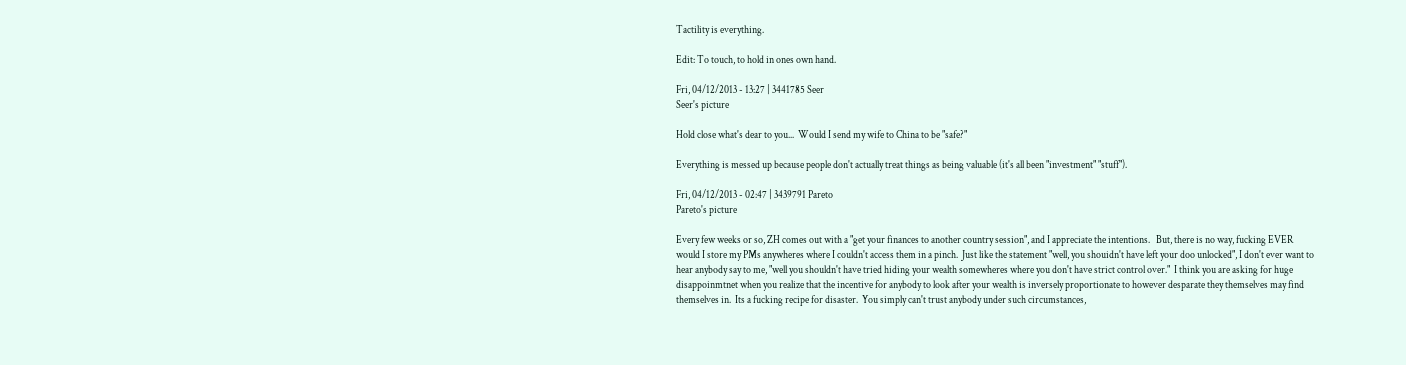Tactility is everything.

Edit: To touch, to hold in ones own hand.

Fri, 04/12/2013 - 13:27 | 3441785 Seer
Seer's picture

Hold close what's dear to you...  Would I send my wife to China to be "safe?"

Everything is messed up because people don't actually treat things as being valuable (it's all been "investment" "stuff").

Fri, 04/12/2013 - 02:47 | 3439791 Pareto
Pareto's picture

Every few weeks or so, ZH comes out with a "get your finances to another country session", and I appreciate the intentions.   But, there is no way, fucking EVER would I store my PMs anywheres where I couldn't access them in a pinch.  Just like the statement "well, you shouidn't have left your doo unlocked", I don't ever want to hear anybody say to me, "well you shouldn't have tried hiding your wealth somewheres where you don't have strict control over."  I think you are asking for huge disappoinmtnet when you realize that the incentive for anybody to look after your wealth is inversely proportionate to however desparate they themselves may find themselves in.  Its a fucking recipe for disaster.  You simply can't trust anybody under such circumstances,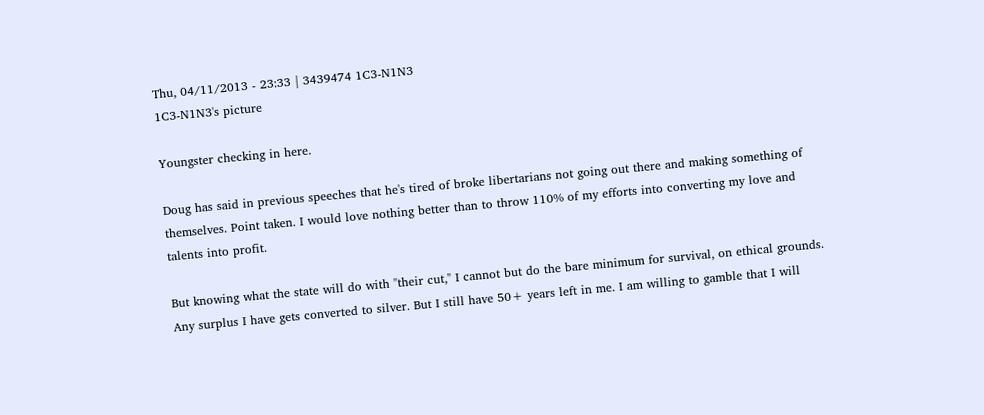Thu, 04/11/2013 - 23:33 | 3439474 1C3-N1N3
1C3-N1N3's picture

Youngster checking in here.

Doug has said in previous speeches that he's tired of broke libertarians not going out there and making something of themselves. Point taken. I would love nothing better than to throw 110% of my efforts into converting my love and talents into profit.

But knowing what the state will do with "their cut," I cannot but do the bare minimum for survival, on ethical grounds. Any surplus I have gets converted to silver. But I still have 50+ years left in me. I am willing to gamble that I will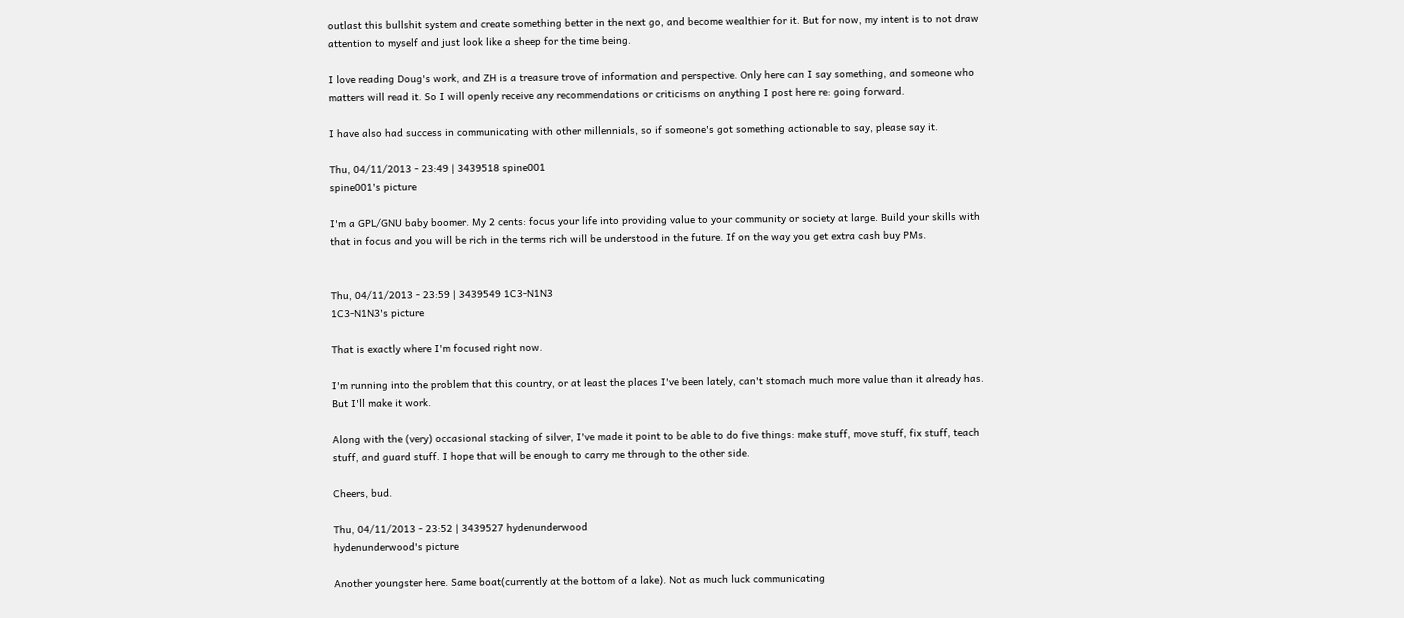outlast this bullshit system and create something better in the next go, and become wealthier for it. But for now, my intent is to not draw attention to myself and just look like a sheep for the time being.

I love reading Doug's work, and ZH is a treasure trove of information and perspective. Only here can I say something, and someone who matters will read it. So I will openly receive any recommendations or criticisms on anything I post here re: going forward.

I have also had success in communicating with other millennials, so if someone's got something actionable to say, please say it.

Thu, 04/11/2013 - 23:49 | 3439518 spine001
spine001's picture

I'm a GPL/GNU baby boomer. My 2 cents: focus your life into providing value to your community or society at large. Build your skills with that in focus and you will be rich in the terms rich will be understood in the future. If on the way you get extra cash buy PMs.


Thu, 04/11/2013 - 23:59 | 3439549 1C3-N1N3
1C3-N1N3's picture

That is exactly where I'm focused right now.

I'm running into the problem that this country, or at least the places I've been lately, can't stomach much more value than it already has. But I'll make it work.

Along with the (very) occasional stacking of silver, I've made it point to be able to do five things: make stuff, move stuff, fix stuff, teach stuff, and guard stuff. I hope that will be enough to carry me through to the other side.

Cheers, bud.

Thu, 04/11/2013 - 23:52 | 3439527 hydenunderwood
hydenunderwood's picture

Another youngster here. Same boat(currently at the bottom of a lake). Not as much luck communicating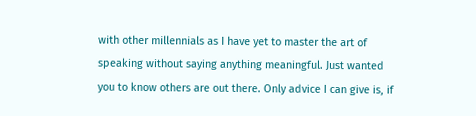with other millennials as I have yet to master the art of speaking without saying anything meaningful. Just wanted you to know others are out there. Only advice I can give is, if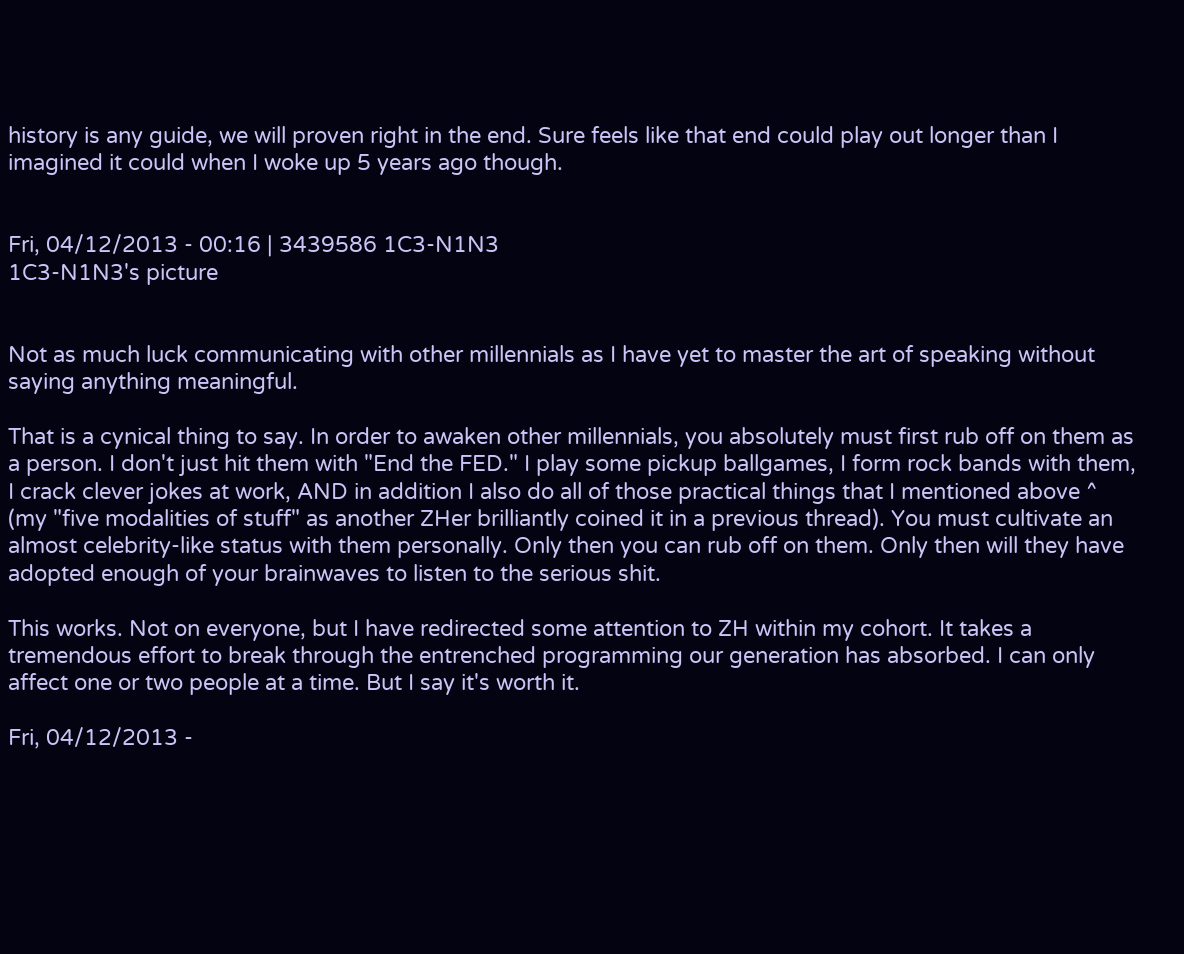history is any guide, we will proven right in the end. Sure feels like that end could play out longer than I imagined it could when I woke up 5 years ago though.


Fri, 04/12/2013 - 00:16 | 3439586 1C3-N1N3
1C3-N1N3's picture


Not as much luck communicating with other millennials as I have yet to master the art of speaking without saying anything meaningful.

That is a cynical thing to say. In order to awaken other millennials, you absolutely must first rub off on them as a person. I don't just hit them with "End the FED." I play some pickup ballgames, I form rock bands with them, I crack clever jokes at work, AND in addition I also do all of those practical things that I mentioned above ^ (my "five modalities of stuff" as another ZHer brilliantly coined it in a previous thread). You must cultivate an almost celebrity-like status with them personally. Only then you can rub off on them. Only then will they have adopted enough of your brainwaves to listen to the serious shit.

This works. Not on everyone, but I have redirected some attention to ZH within my cohort. It takes a tremendous effort to break through the entrenched programming our generation has absorbed. I can only affect one or two people at a time. But I say it's worth it.

Fri, 04/12/2013 -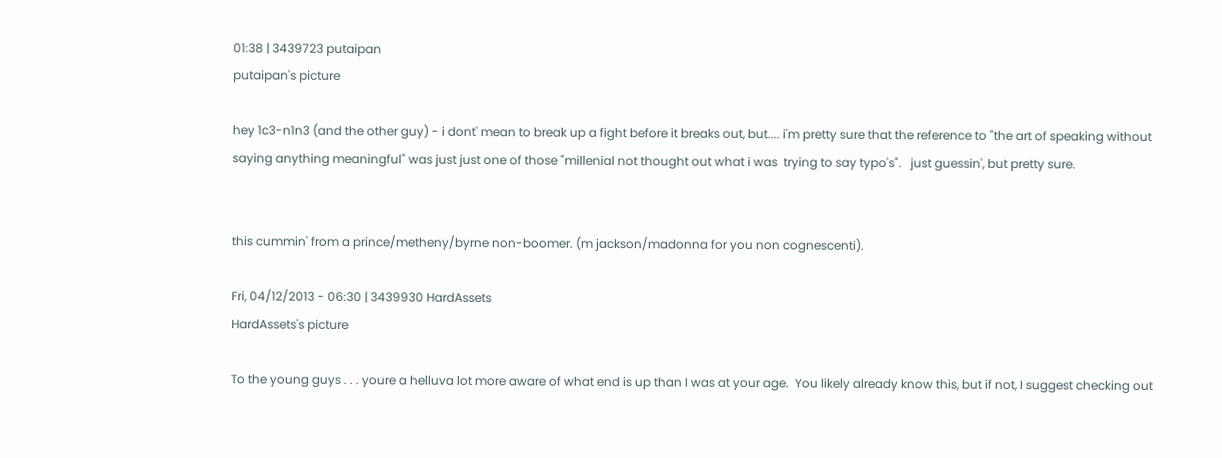01:38 | 3439723 putaipan
putaipan's picture

hey 1c3-n1n3 (and the other guy) - i dont' mean to break up a fight before it breaks out, but.... i'm pretty sure that the reference to "the art of speaking without saying anything meaningful" was just just one of those "millenial not thought out what i was  trying to say typo's".   just guessin', but pretty sure.


this cummin' from a prince/metheny/byrne non-boomer. (m jackson/madonna for you non cognescenti).

Fri, 04/12/2013 - 06:30 | 3439930 HardAssets
HardAssets's picture

To the young guys . . . youre a helluva lot more aware of what end is up than I was at your age.  You likely already know this, but if not, I suggest checking out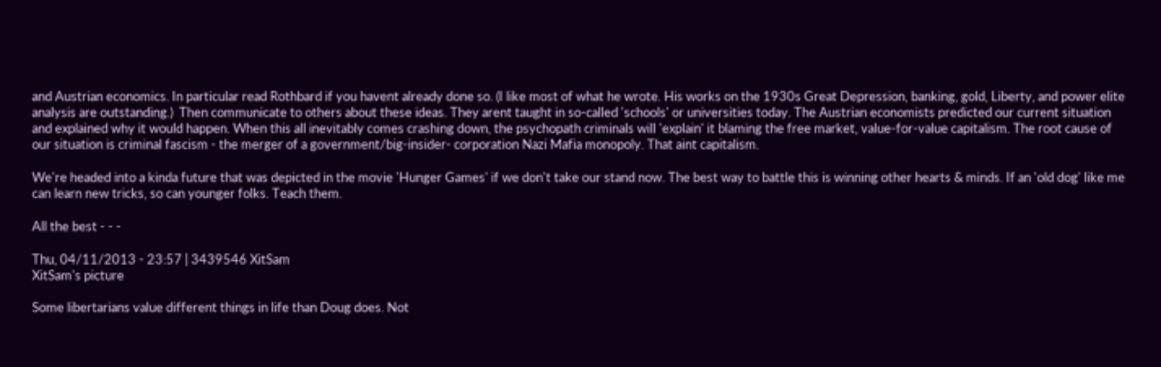and Austrian economics. In particular read Rothbard if you havent already done so. (I like most of what he wrote. His works on the 1930s Great Depression, banking, gold, Liberty, and power elite analysis are outstanding.)  Then communicate to others about these ideas. They arent taught in so-called 'schools' or universities today. The Austrian economists predicted our current situation and explained why it would happen. When this all inevitably comes crashing down, the psychopath criminals will 'explain' it blaming the free market, value-for-value capitalism. The root cause of our situation is criminal fascism - the merger of a government/big-insider- corporation Nazi Mafia monopoly. That aint capitalism.

We're headed into a kinda future that was depicted in the movie 'Hunger Games' if we don't take our stand now. The best way to battle this is winning other hearts & minds. If an 'old dog' like me can learn new tricks, so can younger folks. Teach them.

All the best - - -

Thu, 04/11/2013 - 23:57 | 3439546 XitSam
XitSam's picture

Some libertarians value different things in life than Doug does. Not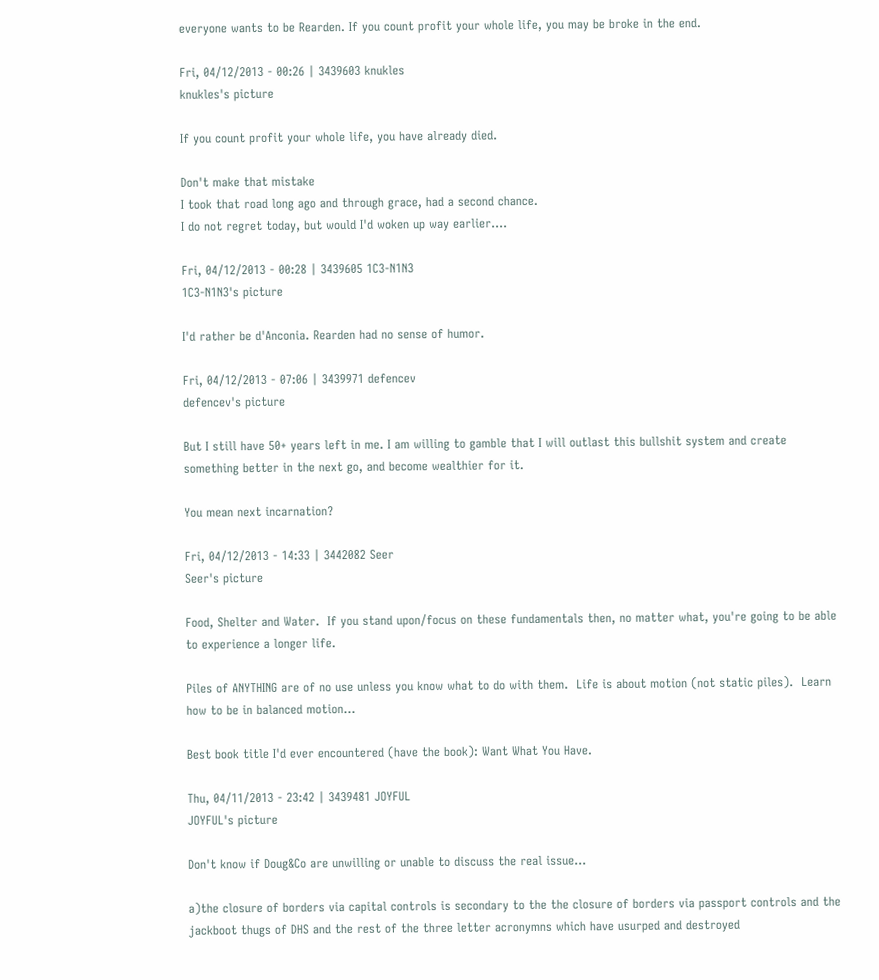everyone wants to be Rearden. If you count profit your whole life, you may be broke in the end.

Fri, 04/12/2013 - 00:26 | 3439603 knukles
knukles's picture

If you count profit your whole life, you have already died.

Don't make that mistake
I took that road long ago and through grace, had a second chance.
I do not regret today, but would I'd woken up way earlier....

Fri, 04/12/2013 - 00:28 | 3439605 1C3-N1N3
1C3-N1N3's picture

I'd rather be d'Anconia. Rearden had no sense of humor.

Fri, 04/12/2013 - 07:06 | 3439971 defencev
defencev's picture

But I still have 50+ years left in me. I am willing to gamble that I will outlast this bullshit system and create something better in the next go, and become wealthier for it.

You mean next incarnation?

Fri, 04/12/2013 - 14:33 | 3442082 Seer
Seer's picture

Food, Shelter and Water.  If you stand upon/focus on these fundamentals then, no matter what, you're going to be able to experience a longer life.

Piles of ANYTHING are of no use unless you know what to do with them.  Life is about motion (not static piles).  Learn how to be in balanced motion...

Best book title I'd ever encountered (have the book): Want What You Have.

Thu, 04/11/2013 - 23:42 | 3439481 JOYFUL
JOYFUL's picture

Don't know if Doug&Co are unwilling or unable to discuss the real issue...

a)the closure of borders via capital controls is secondary to the the closure of borders via passport controls and the jackboot thugs of DHS and the rest of the three letter acronymns which have usurped and destroyed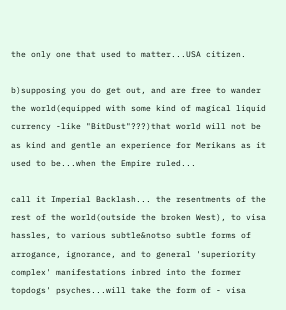the only one that used to matter...USA citizen.

b)supposing you do get out, and are free to wander the world(equipped with some kind of magical liquid currency -like "BitDust"???)that world will not be as kind and gentle an experience for Merikans as it used to be...when the Empire ruled...

call it Imperial Backlash... the resentments of the rest of the world(outside the broken West), to visa hassles, to various subtle&notso subtle forms of arrogance, ignorance, and to general 'superiority complex' manifestations inbred into the former topdogs' psyches...will take the form of - visa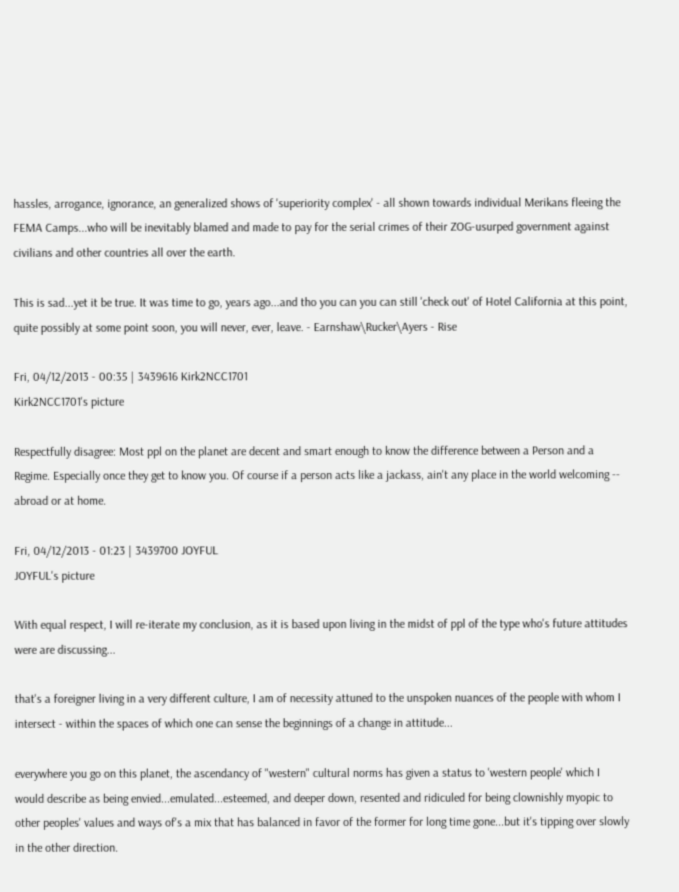hassles, arrogance, ignorance, an generalized shows of 'superiority complex' - all shown towards individual Merikans fleeing the FEMA Camps...who will be inevitably blamed and made to pay for the serial crimes of their ZOG-usurped government against civilians and other countries all over the earth.

This is sad...yet it be true. It was time to go, years ago...and tho you can you can still 'check out' of Hotel California at this point, quite possibly at some point soon, you will never, ever, leave. - Earnshaw\Rucker\Ayers - Rise

Fri, 04/12/2013 - 00:35 | 3439616 Kirk2NCC1701
Kirk2NCC1701's picture

Respectfully disagree: Most ppl on the planet are decent and smart enough to know the difference between a Person and a Regime. Especially once they get to know you. Of course if a person acts like a jackass, ain't any place in the world welcoming -- abroad or at home.

Fri, 04/12/2013 - 01:23 | 3439700 JOYFUL
JOYFUL's picture

With equal respect, I will re-iterate my conclusion, as it is based upon living in the midst of ppl of the type who's future attitudes were are discussing...

that's a foreigner living in a very different culture, I am of necessity attuned to the unspoken nuances of the people with whom I intersect - within the spaces of which one can sense the beginnings of a change in attitude...

everywhere you go on this planet, the ascendancy of "western" cultural norms has given a status to 'western people' which I would describe as being envied...emulated...esteemed, and deeper down, resented and ridiculed for being clownishly myopic to other peoples' values and ways of's a mix that has balanced in favor of the former for long time gone...but it's tipping over slowly in the other direction.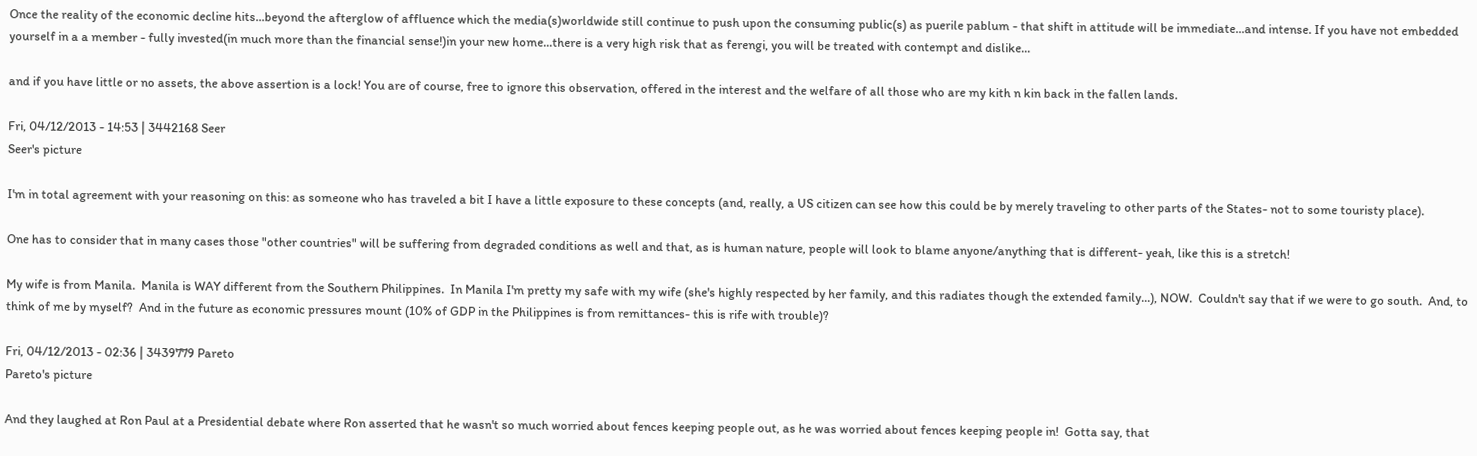Once the reality of the economic decline hits...beyond the afterglow of affluence which the media(s)worldwide still continue to push upon the consuming public(s) as puerile pablum - that shift in attitude will be immediate...and intense. If you have not embedded yourself in a a member - fully invested(in much more than the financial sense!)in your new home...there is a very high risk that as ferengi, you will be treated with contempt and dislike...

and if you have little or no assets, the above assertion is a lock! You are of course, free to ignore this observation, offered in the interest and the welfare of all those who are my kith n kin back in the fallen lands.

Fri, 04/12/2013 - 14:53 | 3442168 Seer
Seer's picture

I'm in total agreement with your reasoning on this: as someone who has traveled a bit I have a little exposure to these concepts (and, really, a US citizen can see how this could be by merely traveling to other parts of the States- not to some touristy place).

One has to consider that in many cases those "other countries" will be suffering from degraded conditions as well and that, as is human nature, people will look to blame anyone/anything that is different- yeah, like this is a stretch!

My wife is from Manila.  Manila is WAY different from the Southern Philippines.  In Manila I'm pretty my safe with my wife (she's highly respected by her family, and this radiates though the extended family...), NOW.  Couldn't say that if we were to go south.  And, to think of me by myself?  And in the future as economic pressures mount (10% of GDP in the Philippines is from remittances- this is rife with trouble)?

Fri, 04/12/2013 - 02:36 | 3439779 Pareto
Pareto's picture

And they laughed at Ron Paul at a Presidential debate where Ron asserted that he wasn't so much worried about fences keeping people out, as he was worried about fences keeping people in!  Gotta say, that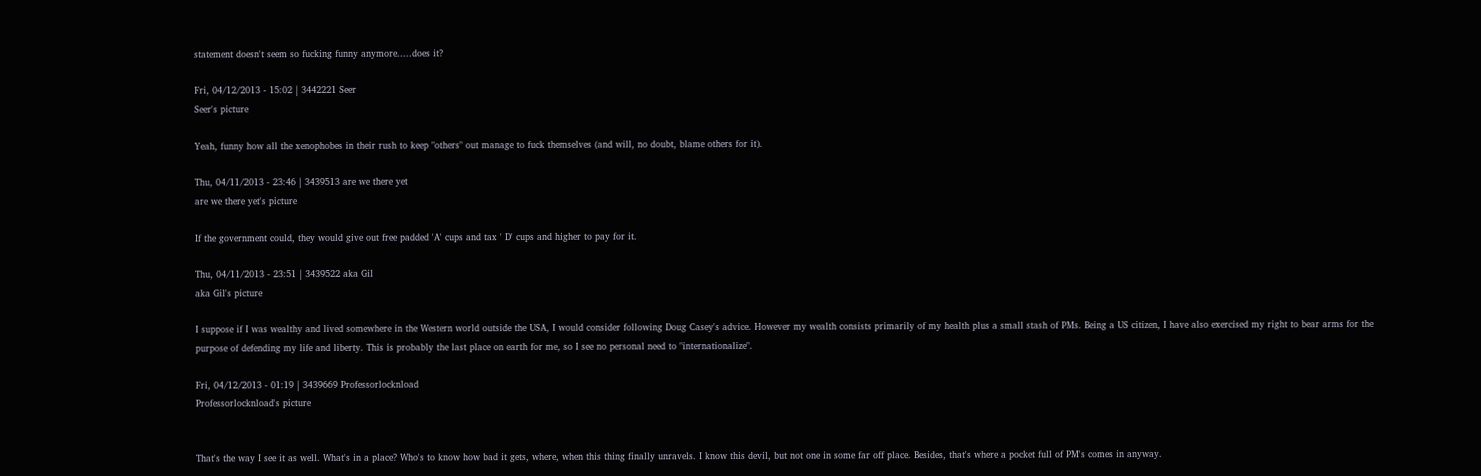statement doesn't seem so fucking funny anymore.....does it?

Fri, 04/12/2013 - 15:02 | 3442221 Seer
Seer's picture

Yeah, funny how all the xenophobes in their rush to keep "others" out manage to fuck themselves (and will, no doubt, blame others for it).

Thu, 04/11/2013 - 23:46 | 3439513 are we there yet
are we there yet's picture

If the government could, they would give out free padded 'A' cups and tax ' D' cups and higher to pay for it.

Thu, 04/11/2013 - 23:51 | 3439522 aka Gil
aka Gil's picture

I suppose if I was wealthy and lived somewhere in the Western world outside the USA, I would consider following Doug Casey's advice. However my wealth consists primarily of my health plus a small stash of PMs. Being a US citizen, I have also exercised my right to bear arms for the purpose of defending my life and liberty. This is probably the last place on earth for me, so I see no personal need to "internationalize".

Fri, 04/12/2013 - 01:19 | 3439669 Professorlocknload
Professorlocknload's picture


That's the way I see it as well. What's in a place? Who's to know how bad it gets, where, when this thing finally unravels. I know this devil, but not one in some far off place. Besides, that's where a pocket full of PM's comes in anyway.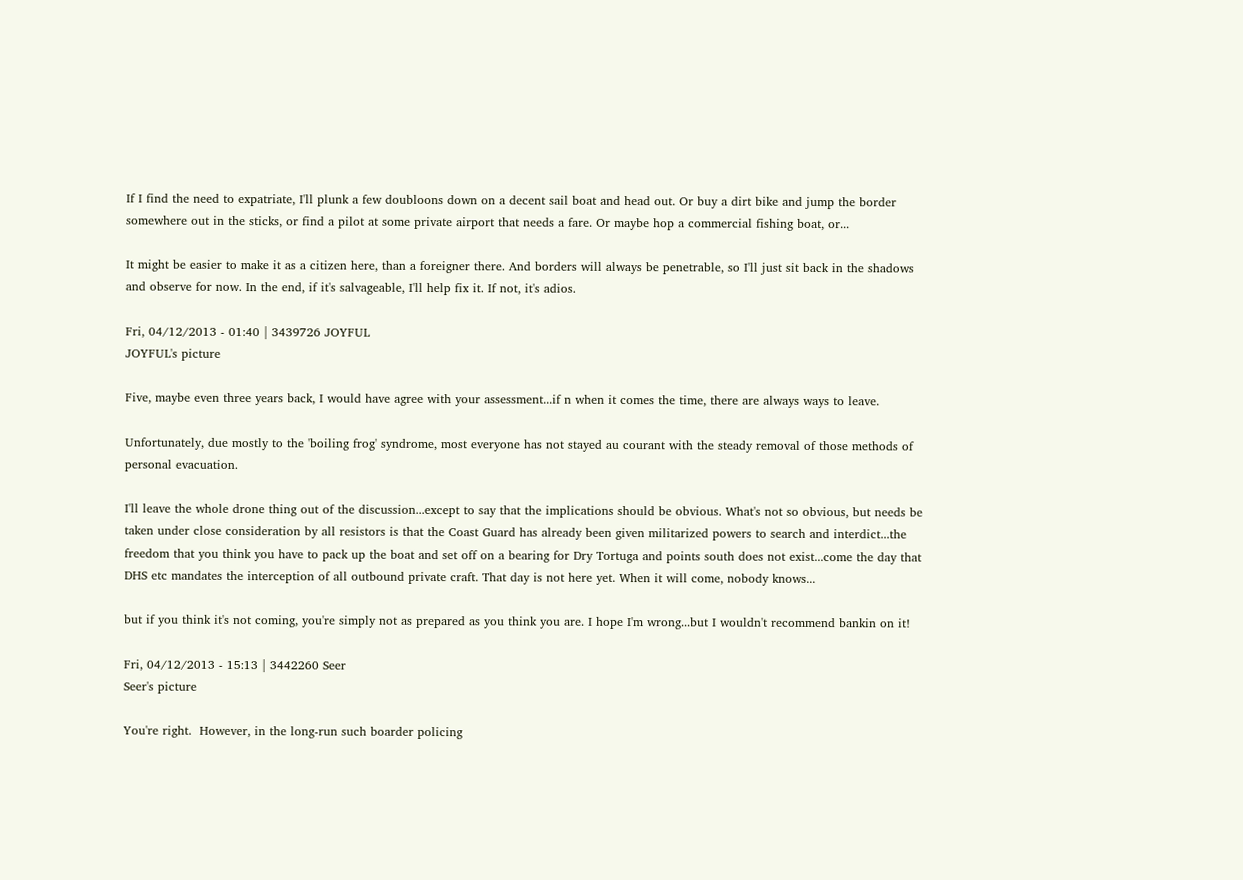If I find the need to expatriate, I'll plunk a few doubloons down on a decent sail boat and head out. Or buy a dirt bike and jump the border somewhere out in the sticks, or find a pilot at some private airport that needs a fare. Or maybe hop a commercial fishing boat, or...

It might be easier to make it as a citizen here, than a foreigner there. And borders will always be penetrable, so I'll just sit back in the shadows and observe for now. In the end, if it's salvageable, I'll help fix it. If not, it's adios.

Fri, 04/12/2013 - 01:40 | 3439726 JOYFUL
JOYFUL's picture

Five, maybe even three years back, I would have agree with your assessment...if n when it comes the time, there are always ways to leave.

Unfortunately, due mostly to the 'boiling frog' syndrome, most everyone has not stayed au courant with the steady removal of those methods of personal evacuation.

I'll leave the whole drone thing out of the discussion...except to say that the implications should be obvious. What's not so obvious, but needs be taken under close consideration by all resistors is that the Coast Guard has already been given militarized powers to search and interdict...the freedom that you think you have to pack up the boat and set off on a bearing for Dry Tortuga and points south does not exist...come the day that DHS etc mandates the interception of all outbound private craft. That day is not here yet. When it will come, nobody knows...

but if you think it's not coming, you're simply not as prepared as you think you are. I hope I'm wrong...but I wouldn't recommend bankin on it!

Fri, 04/12/2013 - 15:13 | 3442260 Seer
Seer's picture

You're right.  However, in the long-run such boarder policing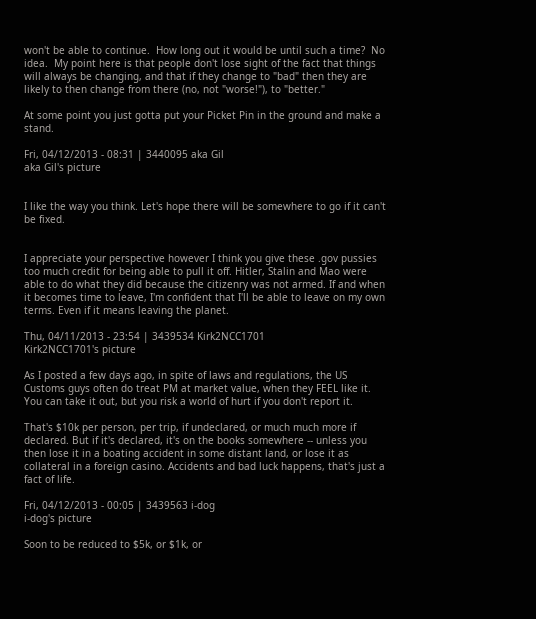won't be able to continue.  How long out it would be until such a time?  No idea.  My point here is that people don't lose sight of the fact that things will always be changing, and that if they change to "bad" then they are likely to then change from there (no, not "worse!"), to "better."

At some point you just gotta put your Picket Pin in the ground and make a stand.

Fri, 04/12/2013 - 08:31 | 3440095 aka Gil
aka Gil's picture


I like the way you think. Let's hope there will be somewhere to go if it can't be fixed.


I appreciate your perspective however I think you give these .gov pussies too much credit for being able to pull it off. Hitler, Stalin and Mao were able to do what they did because the citizenry was not armed. If and when it becomes time to leave, I'm confident that I'll be able to leave on my own terms. Even if it means leaving the planet.

Thu, 04/11/2013 - 23:54 | 3439534 Kirk2NCC1701
Kirk2NCC1701's picture

As I posted a few days ago, in spite of laws and regulations, the US Customs guys often do treat PM at market value, when they FEEL like it. You can take it out, but you risk a world of hurt if you don't report it.

That's $10k per person, per trip, if undeclared, or much much more if declared. But if it's declared, it's on the books somewhere -- unless you then lose it in a boating accident in some distant land, or lose it as collateral in a foreign casino. Accidents and bad luck happens, that's just a fact of life.

Fri, 04/12/2013 - 00:05 | 3439563 i-dog
i-dog's picture

Soon to be reduced to $5k, or $1k, or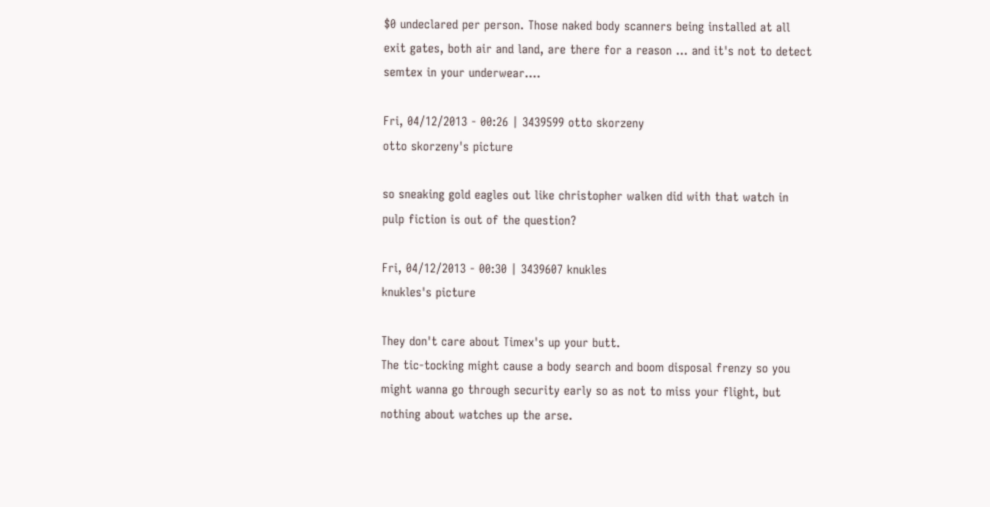$0 undeclared per person. Those naked body scanners being installed at all exit gates, both air and land, are there for a reason ... and it's not to detect semtex in your underwear....

Fri, 04/12/2013 - 00:26 | 3439599 otto skorzeny
otto skorzeny's picture

so sneaking gold eagles out like christopher walken did with that watch in pulp fiction is out of the question?

Fri, 04/12/2013 - 00:30 | 3439607 knukles
knukles's picture

They don't care about Timex's up your butt.
The tic-tocking might cause a body search and boom disposal frenzy so you might wanna go through security early so as not to miss your flight, but nothing about watches up the arse.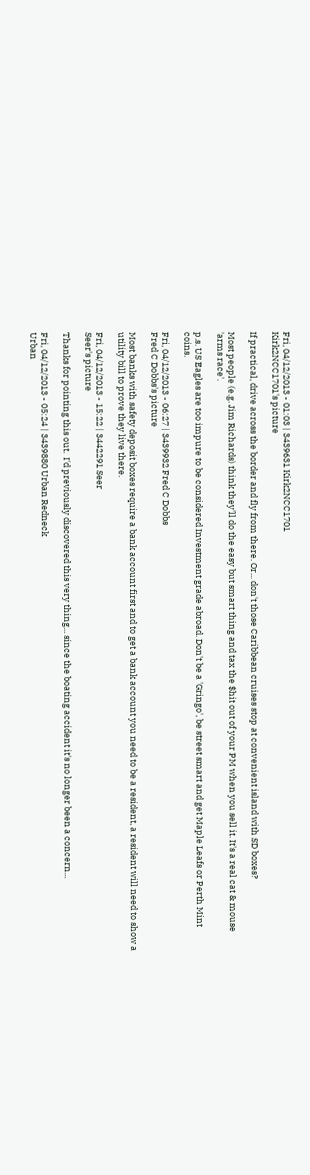Fri, 04/12/2013 - 01:03 | 3439631 Kirk2NCC1701
Kirk2NCC1701's picture

If practical, drive across the border and fly from there. Or... don't those Caribbean cruises stop at convenient island with SD boxes?

Most people (e.g. Jim Richards) think they'll do the easy but smart thing and tax the $hit out of your PM when you sell it. It's a real cat & mouse 'arms race'.

p.s. US Eagles are too impure to be considered Investment grade abroad. Don't be a 'Gringo', be street smart and get Maple Leafs or Perth Mint coins.

Fri, 04/12/2013 - 06:27 | 3439932 Fred C Dobbs
Fred C Dobbs's picture

Most banks with safety deposit boxes require a bank account first and to get a bank account you need to be a resident, a resident will need to show a utility bill to prove they live there.

Fri, 04/12/2013 - 15:22 | 3442291 Seer
Seer's picture

Thanks for pointing this out.  I'd previously discovered this very thing... since the boating accident it's no longer been a concern...

Fri, 04/12/2013 - 05:24 | 3439880 Urban Redneck
Urban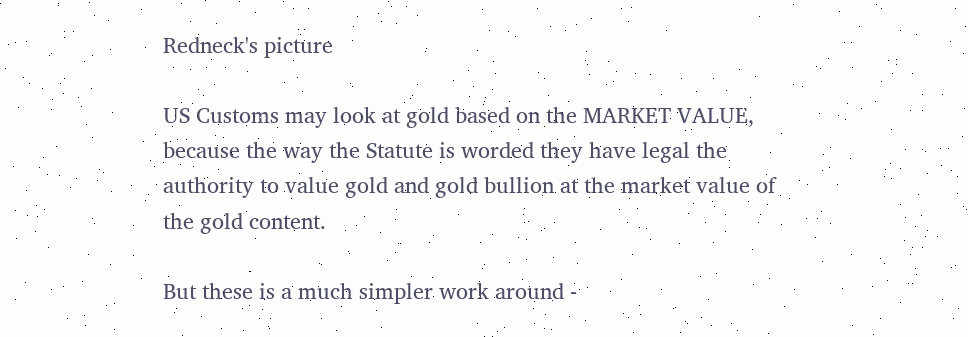Redneck's picture

US Customs may look at gold based on the MARKET VALUE, because the way the Statute is worded they have legal the authority to value gold and gold bullion at the market value of the gold content.

But these is a much simpler work around -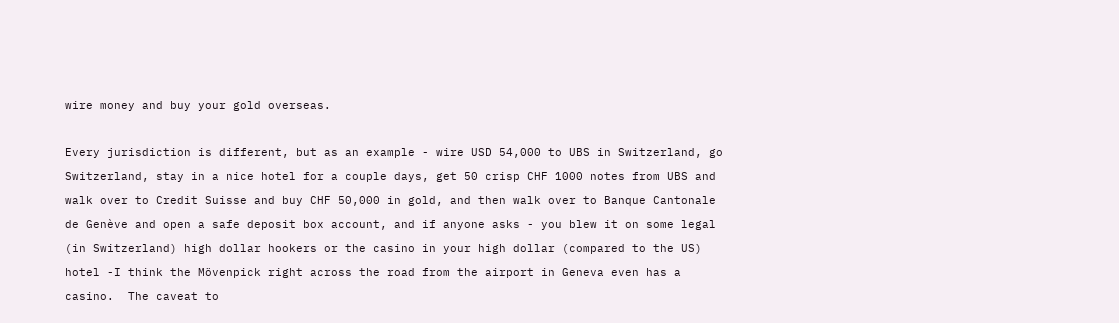wire money and buy your gold overseas.

Every jurisdiction is different, but as an example - wire USD 54,000 to UBS in Switzerland, go Switzerland, stay in a nice hotel for a couple days, get 50 crisp CHF 1000 notes from UBS and walk over to Credit Suisse and buy CHF 50,000 in gold, and then walk over to Banque Cantonale de Genève and open a safe deposit box account, and if anyone asks - you blew it on some legal (in Switzerland) high dollar hookers or the casino in your high dollar (compared to the US) hotel -I think the Mövenpick right across the road from the airport in Geneva even has a casino.  The caveat to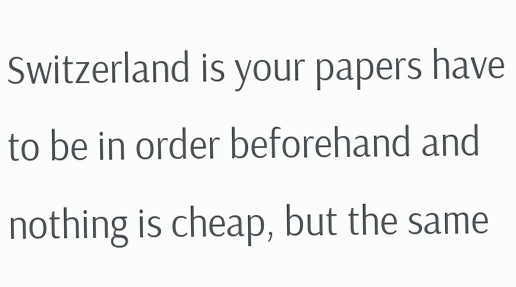Switzerland is your papers have to be in order beforehand and nothing is cheap, but the same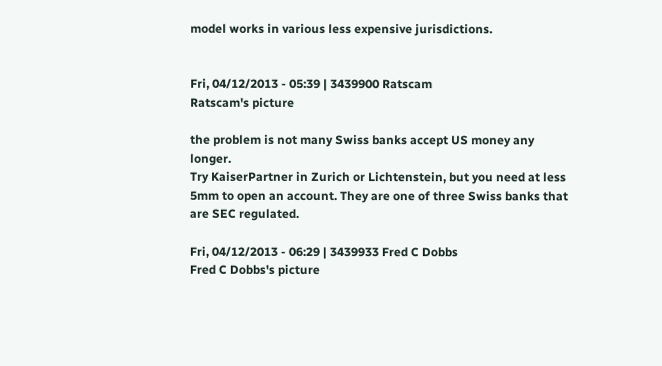model works in various less expensive jurisdictions.


Fri, 04/12/2013 - 05:39 | 3439900 Ratscam
Ratscam's picture

the problem is not many Swiss banks accept US money any longer.
Try KaiserPartner in Zurich or Lichtenstein, but you need at less 5mm to open an account. They are one of three Swiss banks that are SEC regulated.

Fri, 04/12/2013 - 06:29 | 3439933 Fred C Dobbs
Fred C Dobbs's picture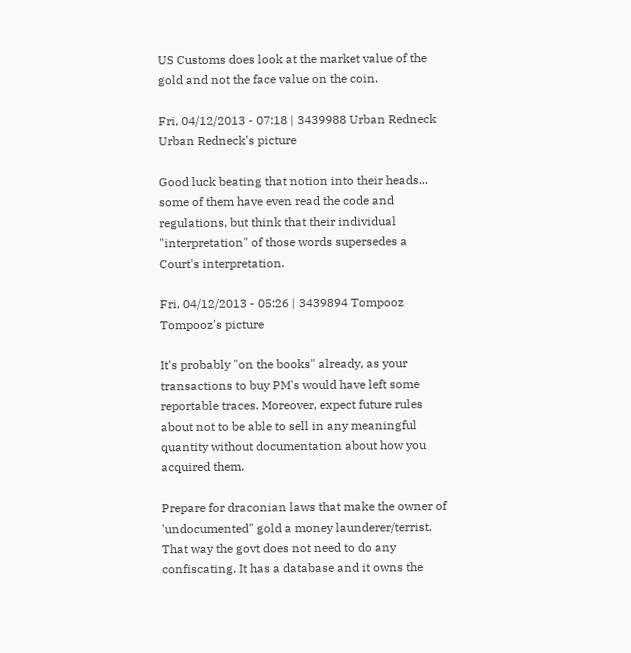US Customs does look at the market value of the gold and not the face value on the coin.

Fri, 04/12/2013 - 07:18 | 3439988 Urban Redneck
Urban Redneck's picture

Good luck beating that notion into their heads... some of them have even read the code and regulations, but think that their individual "interpretation" of those words supersedes a Court's interpretation.

Fri, 04/12/2013 - 05:26 | 3439894 Tompooz
Tompooz's picture

It's probably "on the books" already, as your transactions to buy PM's would have left some reportable traces. Moreover, expect future rules about not to be able to sell in any meaningful quantity without documentation about how you acquired them.

Prepare for draconian laws that make the owner of 'undocumented" gold a money launderer/terrist. That way the govt does not need to do any confiscating. It has a database and it owns the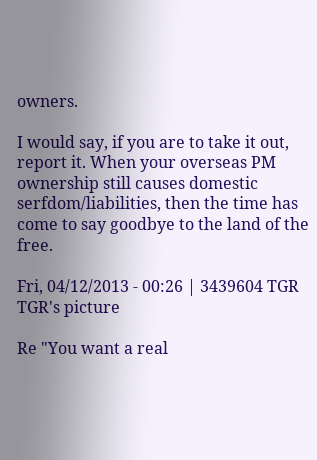owners.

I would say, if you are to take it out, report it. When your overseas PM ownership still causes domestic serfdom/liabilities, then the time has come to say goodbye to the land of the free.

Fri, 04/12/2013 - 00:26 | 3439604 TGR
TGR's picture

Re "You want a real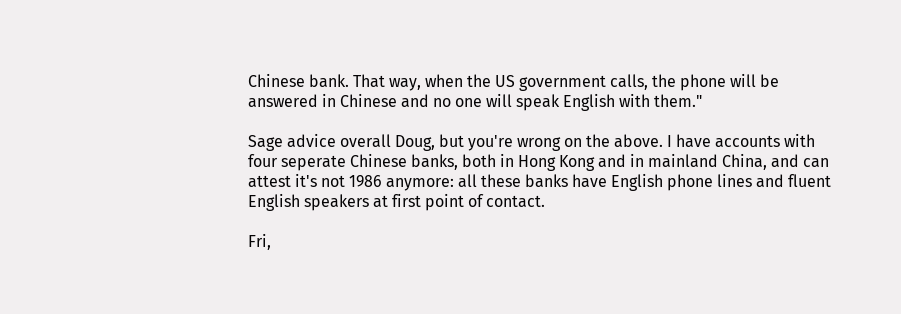Chinese bank. That way, when the US government calls, the phone will be answered in Chinese and no one will speak English with them."

Sage advice overall Doug, but you're wrong on the above. I have accounts with four seperate Chinese banks, both in Hong Kong and in mainland China, and can attest it's not 1986 anymore: all these banks have English phone lines and fluent English speakers at first point of contact.

Fri,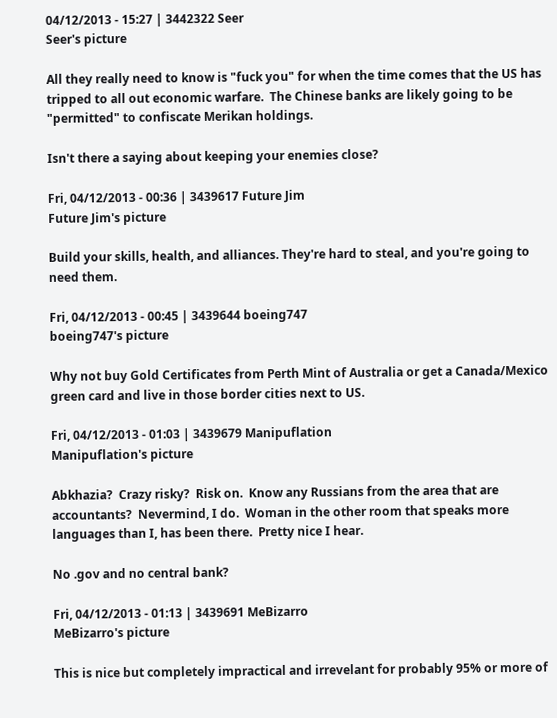04/12/2013 - 15:27 | 3442322 Seer
Seer's picture

All they really need to know is "fuck you" for when the time comes that the US has tripped to all out economic warfare.  The Chinese banks are likely going to be "permitted" to confiscate Merikan holdings.

Isn't there a saying about keeping your enemies close?

Fri, 04/12/2013 - 00:36 | 3439617 Future Jim
Future Jim's picture

Build your skills, health, and alliances. They're hard to steal, and you're going to need them.

Fri, 04/12/2013 - 00:45 | 3439644 boeing747
boeing747's picture

Why not buy Gold Certificates from Perth Mint of Australia or get a Canada/Mexico green card and live in those border cities next to US.

Fri, 04/12/2013 - 01:03 | 3439679 Manipuflation
Manipuflation's picture

Abkhazia?  Crazy risky?  Risk on.  Know any Russians from the area that are accountants?  Nevermind, I do.  Woman in the other room that speaks more languages than I, has been there.  Pretty nice I hear.

No .gov and no central bank?

Fri, 04/12/2013 - 01:13 | 3439691 MeBizarro
MeBizarro's picture

This is nice but completely impractical and irrevelant for probably 95% or more of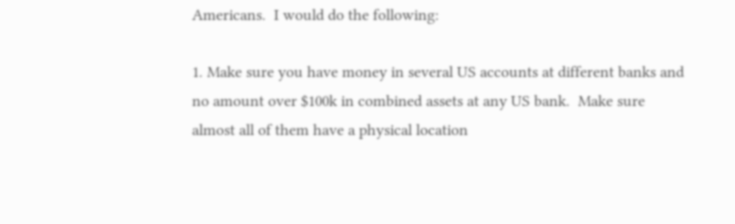Americans.  I would do the following:

1. Make sure you have money in several US accounts at different banks and no amount over $100k in combined assets at any US bank.  Make sure almost all of them have a physical location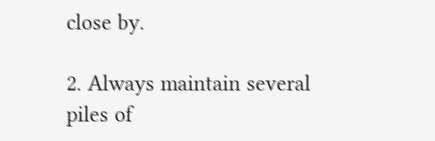close by.

2. Always maintain several piles of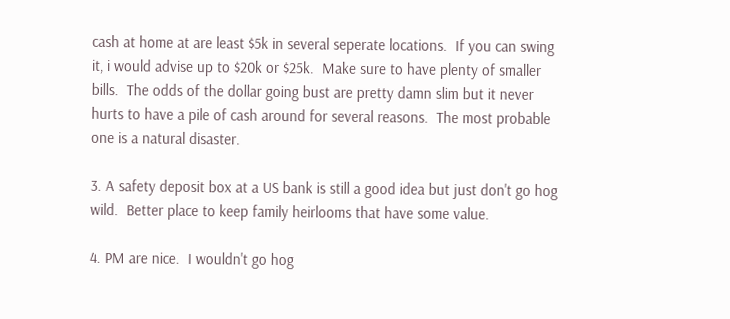cash at home at are least $5k in several seperate locations.  If you can swing it, i would advise up to $20k or $25k.  Make sure to have plenty of smaller bills.  The odds of the dollar going bust are pretty damn slim but it never hurts to have a pile of cash around for several reasons.  The most probable one is a natural disaster.

3. A safety deposit box at a US bank is still a good idea but just don't go hog wild.  Better place to keep family heirlooms that have some value.

4. PM are nice.  I wouldn't go hog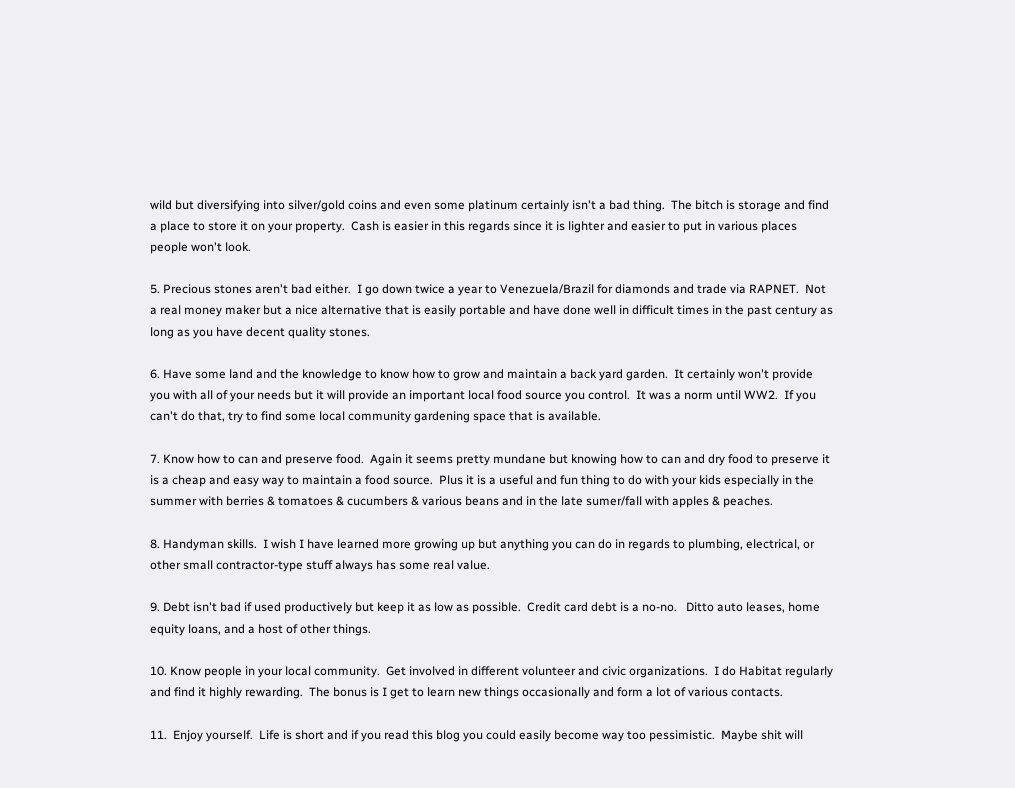wild but diversifying into silver/gold coins and even some platinum certainly isn't a bad thing.  The bitch is storage and find a place to store it on your property.  Cash is easier in this regards since it is lighter and easier to put in various places people won't look.

5. Precious stones aren't bad either.  I go down twice a year to Venezuela/Brazil for diamonds and trade via RAPNET.  Not a real money maker but a nice alternative that is easily portable and have done well in difficult times in the past century as long as you have decent quality stones.

6. Have some land and the knowledge to know how to grow and maintain a back yard garden.  It certainly won't provide you with all of your needs but it will provide an important local food source you control.  It was a norm until WW2.  If you can't do that, try to find some local community gardening space that is available.

7. Know how to can and preserve food.  Again it seems pretty mundane but knowing how to can and dry food to preserve it is a cheap and easy way to maintain a food source.  Plus it is a useful and fun thing to do with your kids especially in the summer with berries & tomatoes & cucumbers & various beans and in the late sumer/fall with apples & peaches.

8. Handyman skills.  I wish I have learned more growing up but anything you can do in regards to plumbing, electrical, or other small contractor-type stuff always has some real value.

9. Debt isn't bad if used productively but keep it as low as possible.  Credit card debt is a no-no.   Ditto auto leases, home equity loans, and a host of other things.

10. Know people in your local community.  Get involved in different volunteer and civic organizations.  I do Habitat regularly and find it highly rewarding.  The bonus is I get to learn new things occasionally and form a lot of various contacts.

11.  Enjoy yourself.  Life is short and if you read this blog you could easily become way too pessimistic.  Maybe shit will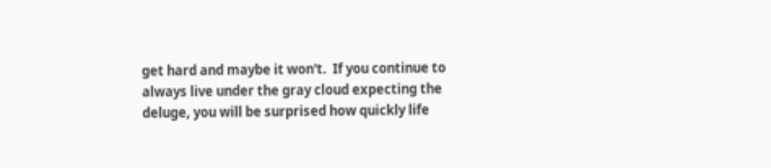get hard and maybe it won't.  If you continue to always live under the gray cloud expecting the deluge, you will be surprised how quickly life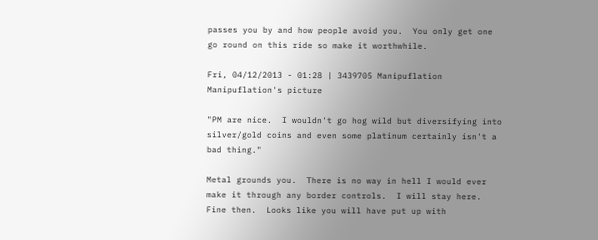passes you by and how people avoid you.  You only get one go round on this ride so make it worthwhile.

Fri, 04/12/2013 - 01:28 | 3439705 Manipuflation
Manipuflation's picture

"PM are nice.  I wouldn't go hog wild but diversifying into silver/gold coins and even some platinum certainly isn't a bad thing."

Metal grounds you.  There is no way in hell I would ever make it through any border controls.  I will stay here.  Fine then.  Looks like you will have put up with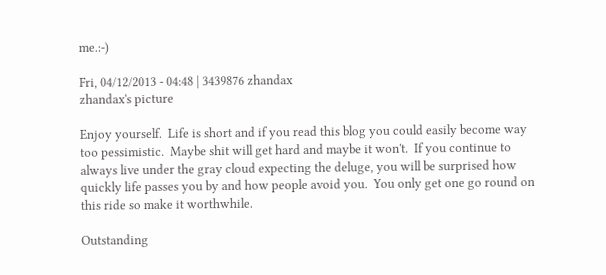me.:-)

Fri, 04/12/2013 - 04:48 | 3439876 zhandax
zhandax's picture

Enjoy yourself.  Life is short and if you read this blog you could easily become way too pessimistic.  Maybe shit will get hard and maybe it won't.  If you continue to always live under the gray cloud expecting the deluge, you will be surprised how quickly life passes you by and how people avoid you.  You only get one go round on this ride so make it worthwhile.

Outstanding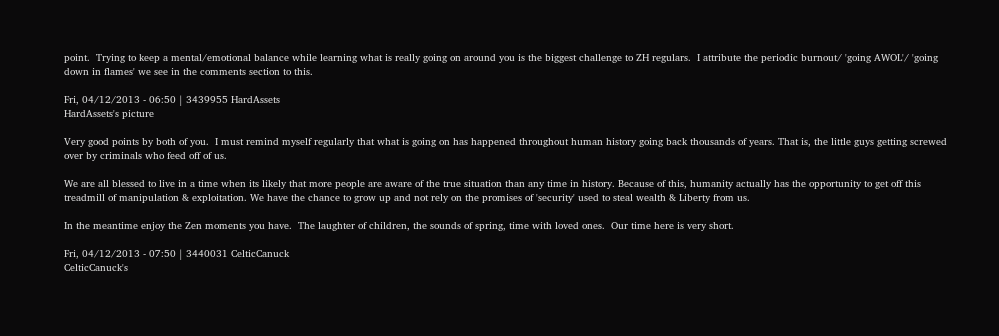point.  Trying to keep a mental/emotional balance while learning what is really going on around you is the biggest challenge to ZH regulars.  I attribute the periodic burnout/ 'going AWOL'/ 'going down in flames' we see in the comments section to this.

Fri, 04/12/2013 - 06:50 | 3439955 HardAssets
HardAssets's picture

Very good points by both of you.  I must remind myself regularly that what is going on has happened throughout human history going back thousands of years. That is, the little guys getting screwed over by criminals who feed off of us.

We are all blessed to live in a time when its likely that more people are aware of the true situation than any time in history. Because of this, humanity actually has the opportunity to get off this treadmill of manipulation & exploitation. We have the chance to grow up and not rely on the promises of 'security' used to steal wealth & Liberty from us.

In the meantime enjoy the Zen moments you have.  The laughter of children, the sounds of spring, time with loved ones.  Our time here is very short.

Fri, 04/12/2013 - 07:50 | 3440031 CelticCanuck
CelticCanuck's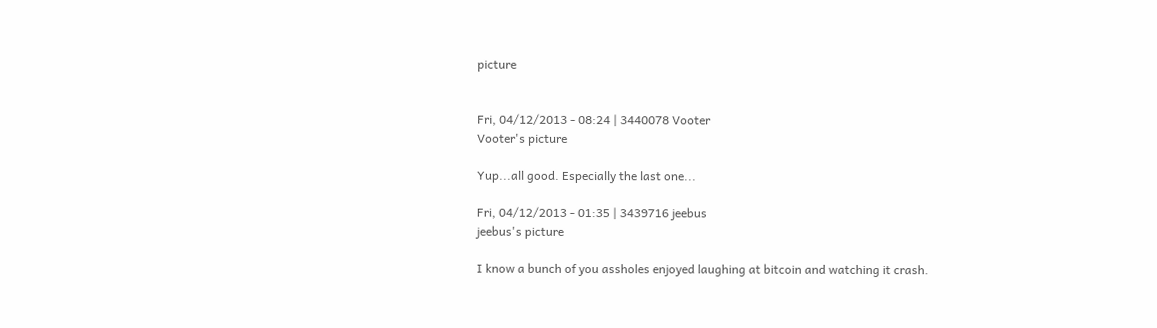picture


Fri, 04/12/2013 - 08:24 | 3440078 Vooter
Vooter's picture

Yup...all good. Especially the last one...

Fri, 04/12/2013 - 01:35 | 3439716 jeebus
jeebus's picture

I know a bunch of you assholes enjoyed laughing at bitcoin and watching it crash.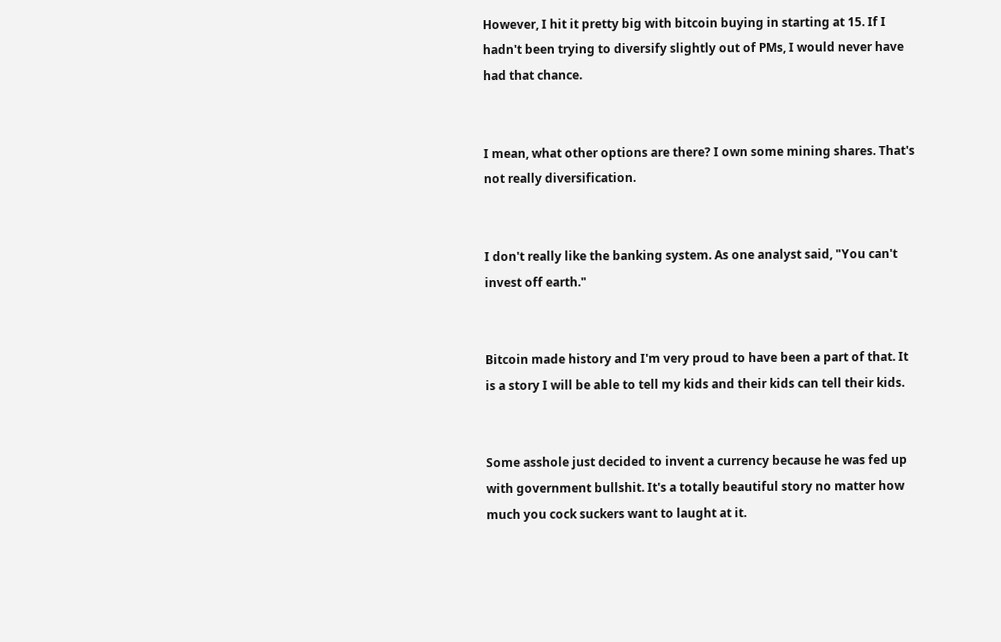However, I hit it pretty big with bitcoin buying in starting at 15. If I hadn't been trying to diversify slightly out of PMs, I would never have had that chance.


I mean, what other options are there? I own some mining shares. That's not really diversification.


I don't really like the banking system. As one analyst said, "You can't invest off earth."


Bitcoin made history and I'm very proud to have been a part of that. It is a story I will be able to tell my kids and their kids can tell their kids.


Some asshole just decided to invent a currency because he was fed up with government bullshit. It's a totally beautiful story no matter how much you cock suckers want to laught at it.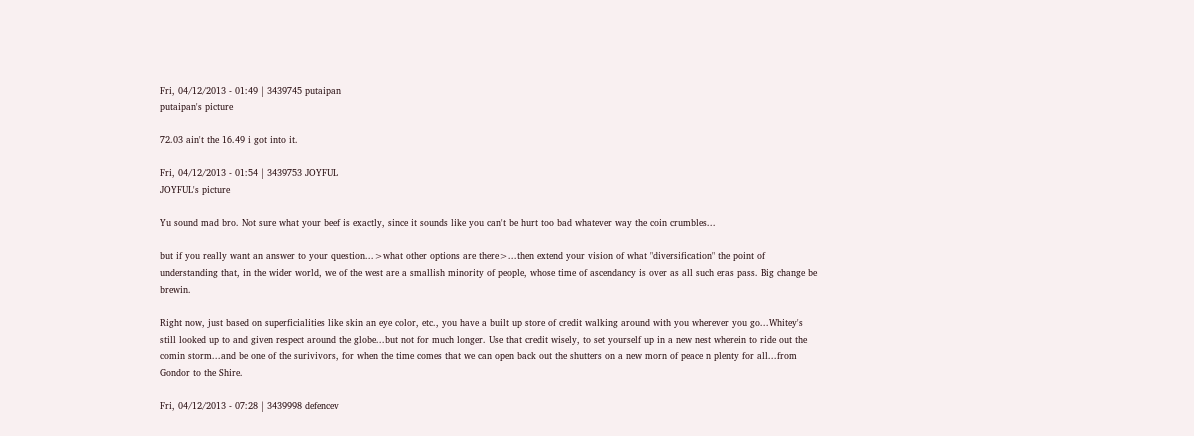Fri, 04/12/2013 - 01:49 | 3439745 putaipan
putaipan's picture

72.03 ain't the 16.49 i got into it.

Fri, 04/12/2013 - 01:54 | 3439753 JOYFUL
JOYFUL's picture

Yu sound mad bro. Not sure what your beef is exactly, since it sounds like you can't be hurt too bad whatever way the coin crumbles...

but if you really want an answer to your question...>what other options are there>...then extend your vision of what "diversification" the point of understanding that, in the wider world, we of the west are a smallish minority of people, whose time of ascendancy is over as all such eras pass. Big change be brewin.

Right now, just based on superficialities like skin an eye color, etc., you have a built up store of credit walking around with you wherever you go...Whitey's still looked up to and given respect around the globe...but not for much longer. Use that credit wisely, to set yourself up in a new nest wherein to ride out the comin storm...and be one of the surivivors, for when the time comes that we can open back out the shutters on a new morn of peace n plenty for all...from Gondor to the Shire.

Fri, 04/12/2013 - 07:28 | 3439998 defencev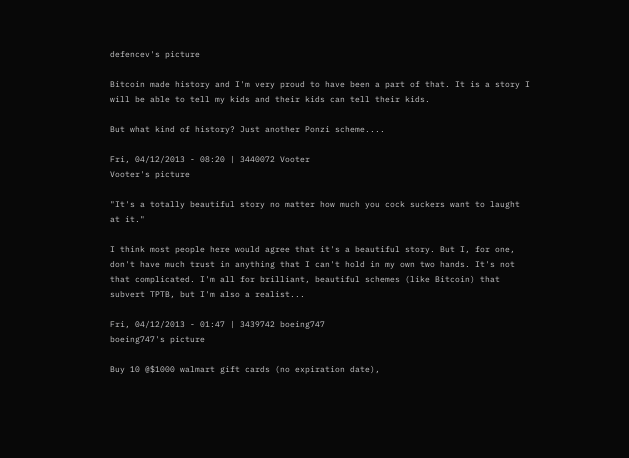defencev's picture

Bitcoin made history and I'm very proud to have been a part of that. It is a story I will be able to tell my kids and their kids can tell their kids.

But what kind of history? Just another Ponzi scheme....

Fri, 04/12/2013 - 08:20 | 3440072 Vooter
Vooter's picture

"It's a totally beautiful story no matter how much you cock suckers want to laught at it."

I think most people here would agree that it's a beautiful story. But I, for one, don't have much trust in anything that I can't hold in my own two hands. It's not that complicated. I'm all for brilliant, beautiful schemes (like Bitcoin) that subvert TPTB, but I'm also a realist...

Fri, 04/12/2013 - 01:47 | 3439742 boeing747
boeing747's picture

Buy 10 @$1000 walmart gift cards (no expiration date),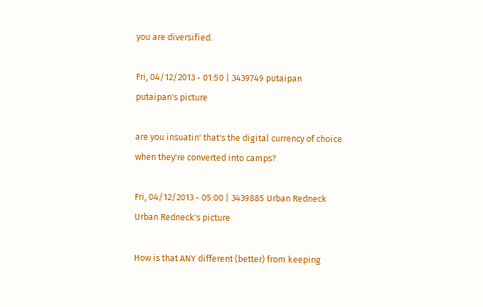you are diversified.

Fri, 04/12/2013 - 01:50 | 3439749 putaipan
putaipan's picture

are you insuatin' that's the digital currency of choice when they're converted into camps?

Fri, 04/12/2013 - 05:00 | 3439885 Urban Redneck
Urban Redneck's picture

How is that ANY different (better) from keeping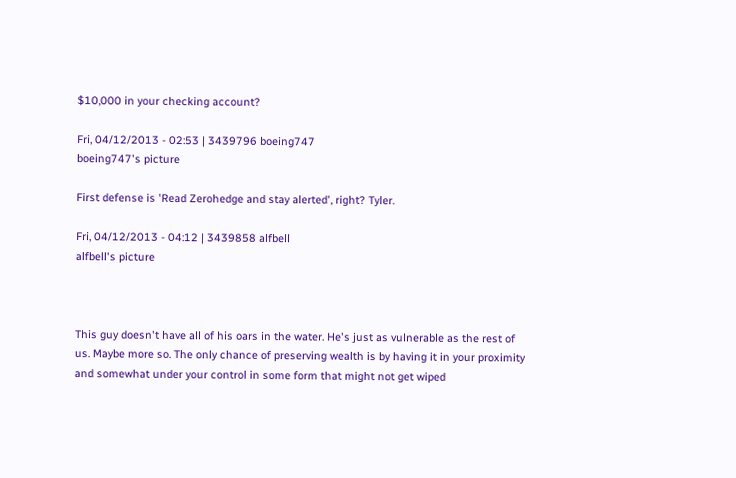$10,000 in your checking account?

Fri, 04/12/2013 - 02:53 | 3439796 boeing747
boeing747's picture

First defense is 'Read Zerohedge and stay alerted', right? Tyler.

Fri, 04/12/2013 - 04:12 | 3439858 alfbell
alfbell's picture



This guy doesn't have all of his oars in the water. He's just as vulnerable as the rest of us. Maybe more so. The only chance of preserving wealth is by having it in your proximity and somewhat under your control in some form that might not get wiped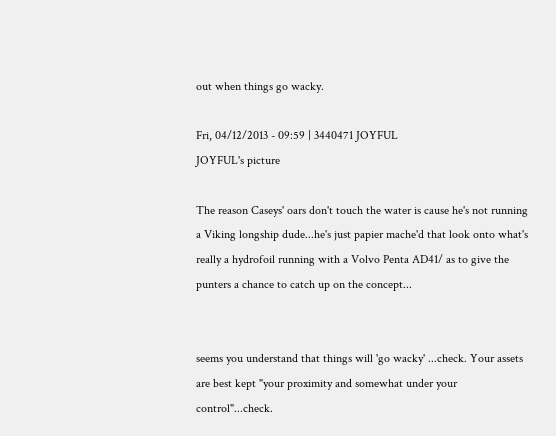out when things go wacky.

Fri, 04/12/2013 - 09:59 | 3440471 JOYFUL
JOYFUL's picture

The reason Caseys' oars don't touch the water is cause he's not running a Viking longship dude...he's just papier mache'd that look onto what's really a hydrofoil running with a Volvo Penta AD41/ as to give the punters a chance to catch up on the concept...


seems you understand that things will 'go wacky' ...check. Your assets are best kept "your proximity and somewhat under your control"...check.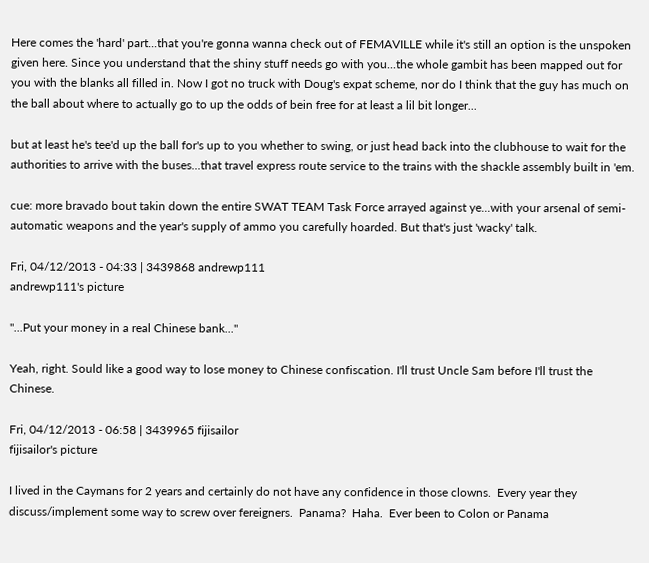Here comes the 'hard' part...that you're gonna wanna check out of FEMAVILLE while it's still an option is the unspoken given here. Since you understand that the shiny stuff needs go with you...the whole gambit has been mapped out for you with the blanks all filled in. Now I got no truck with Doug's expat scheme, nor do I think that the guy has much on the ball about where to actually go to up the odds of bein free for at least a lil bit longer...

but at least he's tee'd up the ball for's up to you whether to swing, or just head back into the clubhouse to wait for the authorities to arrive with the buses...that travel express route service to the trains with the shackle assembly built in 'em.

cue: more bravado bout takin down the entire SWAT TEAM Task Force arrayed against ye...with your arsenal of semi-automatic weapons and the year's supply of ammo you carefully hoarded. But that's just 'wacky' talk.

Fri, 04/12/2013 - 04:33 | 3439868 andrewp111
andrewp111's picture

"...Put your money in a real Chinese bank..."

Yeah, right. Sould like a good way to lose money to Chinese confiscation. I'll trust Uncle Sam before I'll trust the Chinese.

Fri, 04/12/2013 - 06:58 | 3439965 fijisailor
fijisailor's picture

I lived in the Caymans for 2 years and certainly do not have any confidence in those clowns.  Every year they discuss/implement some way to screw over fereigners.  Panama?  Haha.  Ever been to Colon or Panama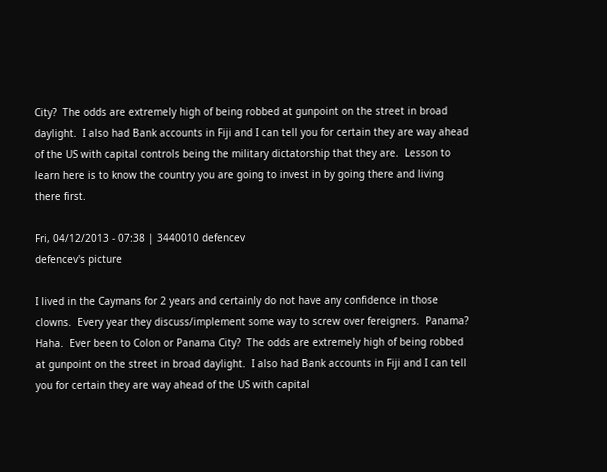City?  The odds are extremely high of being robbed at gunpoint on the street in broad daylight.  I also had Bank accounts in Fiji and I can tell you for certain they are way ahead of the US with capital controls being the military dictatorship that they are.  Lesson to learn here is to know the country you are going to invest in by going there and living there first.

Fri, 04/12/2013 - 07:38 | 3440010 defencev
defencev's picture

I lived in the Caymans for 2 years and certainly do not have any confidence in those clowns.  Every year they discuss/implement some way to screw over fereigners.  Panama?  Haha.  Ever been to Colon or Panama City?  The odds are extremely high of being robbed at gunpoint on the street in broad daylight.  I also had Bank accounts in Fiji and I can tell you for certain they are way ahead of the US with capital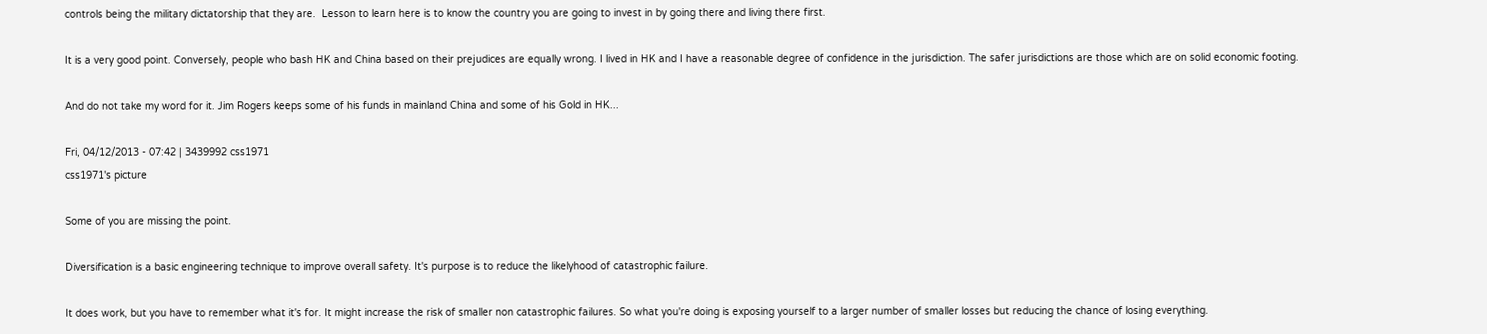controls being the military dictatorship that they are.  Lesson to learn here is to know the country you are going to invest in by going there and living there first.

It is a very good point. Conversely, people who bash HK and China based on their prejudices are equally wrong. I lived in HK and I have a reasonable degree of confidence in the jurisdiction. The safer jurisdictions are those which are on solid economic footing.

And do not take my word for it. Jim Rogers keeps some of his funds in mainland China and some of his Gold in HK...

Fri, 04/12/2013 - 07:42 | 3439992 css1971
css1971's picture

Some of you are missing the point.

Diversification is a basic engineering technique to improve overall safety. It's purpose is to reduce the likelyhood of catastrophic failure.

It does work, but you have to remember what it's for. It might increase the risk of smaller non catastrophic failures. So what you're doing is exposing yourself to a larger number of smaller losses but reducing the chance of losing everything.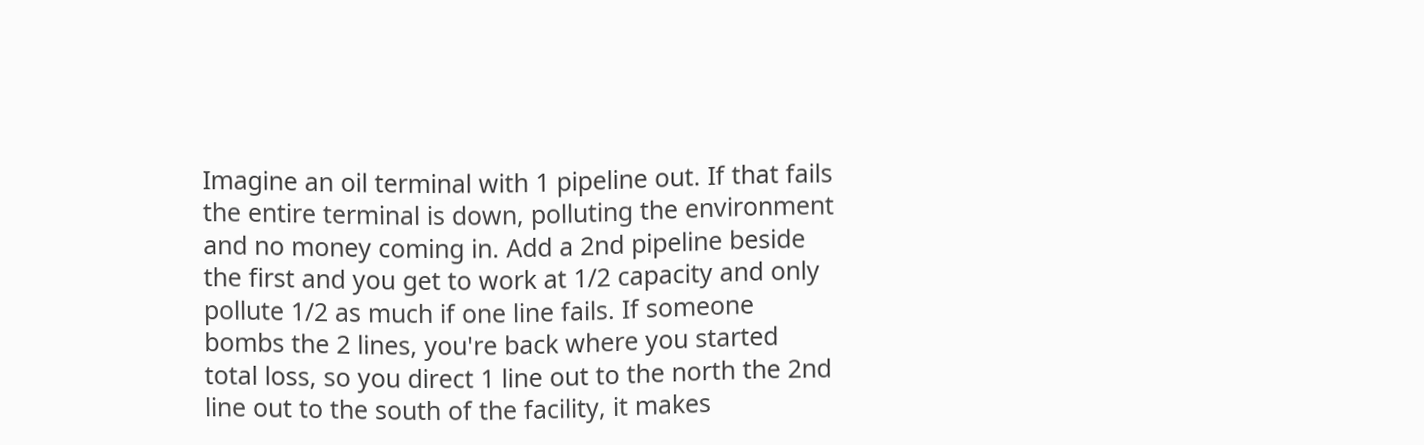Imagine an oil terminal with 1 pipeline out. If that fails the entire terminal is down, polluting the environment and no money coming in. Add a 2nd pipeline beside the first and you get to work at 1/2 capacity and only pollute 1/2 as much if one line fails. If someone bombs the 2 lines, you're back where you started total loss, so you direct 1 line out to the north the 2nd line out to the south of the facility, it makes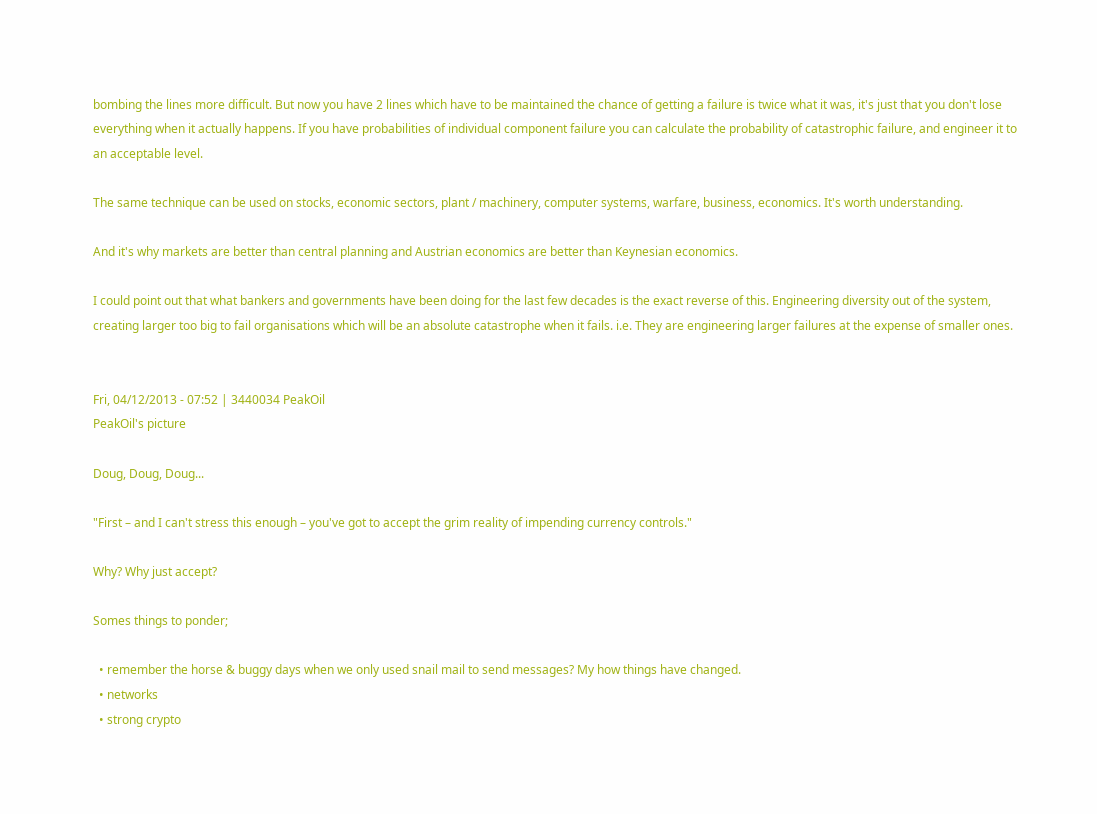bombing the lines more difficult. But now you have 2 lines which have to be maintained the chance of getting a failure is twice what it was, it's just that you don't lose everything when it actually happens. If you have probabilities of individual component failure you can calculate the probability of catastrophic failure, and engineer it to an acceptable level.

The same technique can be used on stocks, economic sectors, plant / machinery, computer systems, warfare, business, economics. It's worth understanding.

And it's why markets are better than central planning and Austrian economics are better than Keynesian economics.

I could point out that what bankers and governments have been doing for the last few decades is the exact reverse of this. Engineering diversity out of the system, creating larger too big to fail organisations which will be an absolute catastrophe when it fails. i.e. They are engineering larger failures at the expense of smaller ones.


Fri, 04/12/2013 - 07:52 | 3440034 PeakOil
PeakOil's picture

Doug, Doug, Doug...

"First – and I can't stress this enough – you've got to accept the grim reality of impending currency controls."

Why? Why just accept?

Somes things to ponder;

  • remember the horse & buggy days when we only used snail mail to send messages? My how things have changed.
  • networks
  • strong crypto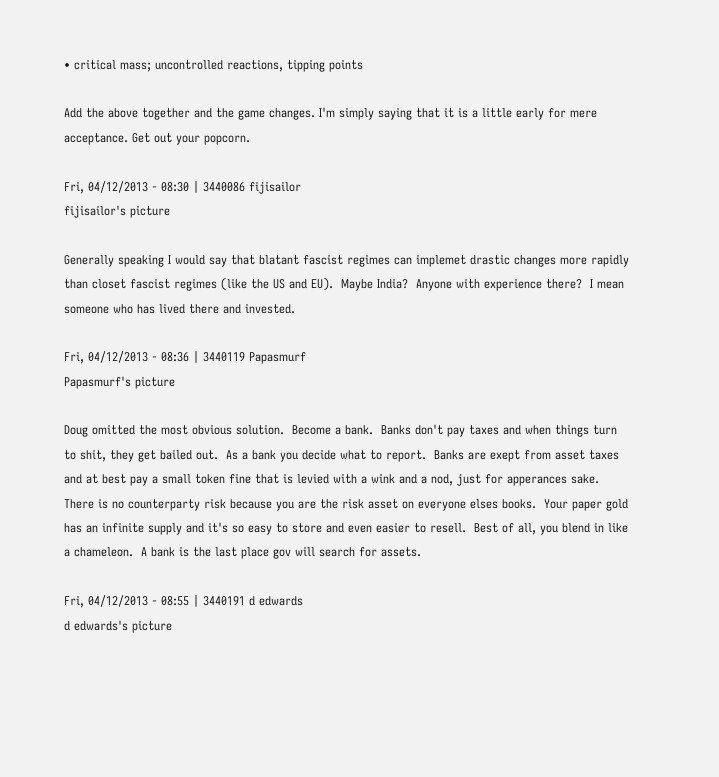• critical mass; uncontrolled reactions, tipping points

Add the above together and the game changes. I'm simply saying that it is a little early for mere acceptance. Get out your popcorn.

Fri, 04/12/2013 - 08:30 | 3440086 fijisailor
fijisailor's picture

Generally speaking I would say that blatant fascist regimes can implemet drastic changes more rapidly than closet fascist regimes (like the US and EU).  Maybe India?  Anyone with experience there?  I mean someone who has lived there and invested.

Fri, 04/12/2013 - 08:36 | 3440119 Papasmurf
Papasmurf's picture

Doug omitted the most obvious solution.  Become a bank.  Banks don't pay taxes and when things turn to shit, they get bailed out.  As a bank you decide what to report.  Banks are exept from asset taxes and at best pay a small token fine that is levied with a wink and a nod, just for apperances sake.  There is no counterparty risk because you are the risk asset on everyone elses books.  Your paper gold has an infinite supply and it's so easy to store and even easier to resell.  Best of all, you blend in like a chameleon.  A bank is the last place gov will search for assets.

Fri, 04/12/2013 - 08:55 | 3440191 d edwards
d edwards's picture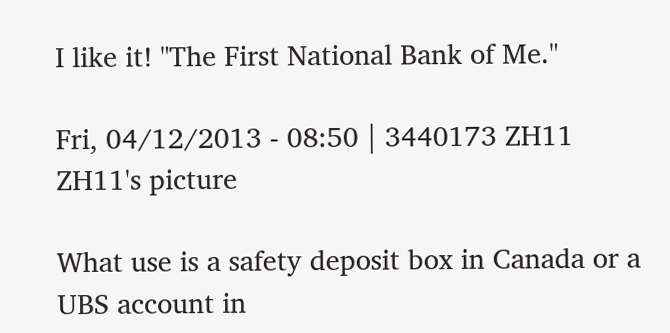I like it! "The First National Bank of Me."

Fri, 04/12/2013 - 08:50 | 3440173 ZH11
ZH11's picture

What use is a safety deposit box in Canada or a UBS account in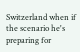Switzerland when if the scenario he's preparing for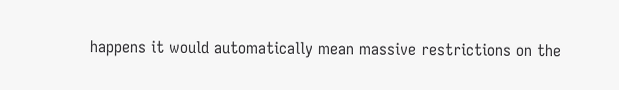happens it would automatically mean massive restrictions on the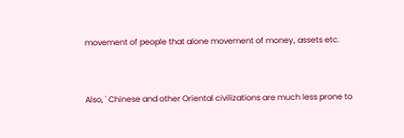movement of people that alone movement of money, assets etc.


Also, ' Chinese and other Oriental civilizations are much less prone to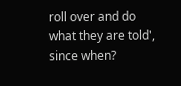roll over and do what they are told', since when?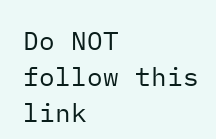Do NOT follow this link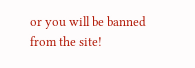or you will be banned from the site!